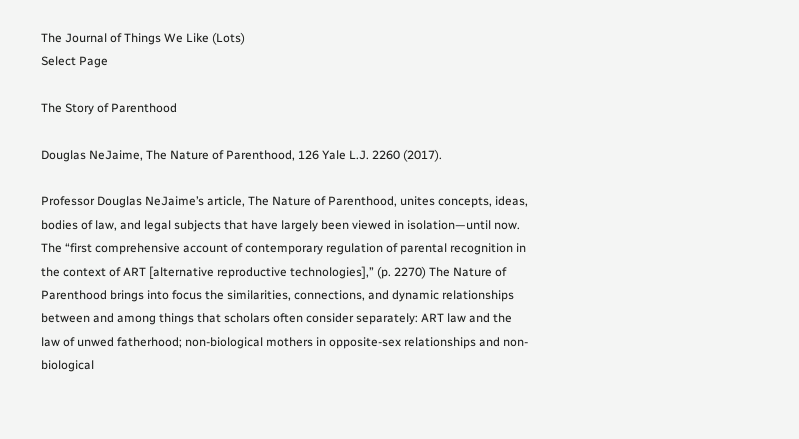The Journal of Things We Like (Lots)
Select Page

The Story of Parenthood

Douglas NeJaime, The Nature of Parenthood, 126 Yale L.J. 2260 (2017).

Professor Douglas NeJaime’s article, The Nature of Parenthood, unites concepts, ideas, bodies of law, and legal subjects that have largely been viewed in isolation—until now. The “first comprehensive account of contemporary regulation of parental recognition in the context of ART [alternative reproductive technologies],” (p. 2270) The Nature of Parenthood brings into focus the similarities, connections, and dynamic relationships between and among things that scholars often consider separately: ART law and the law of unwed fatherhood; non-biological mothers in opposite-sex relationships and non-biological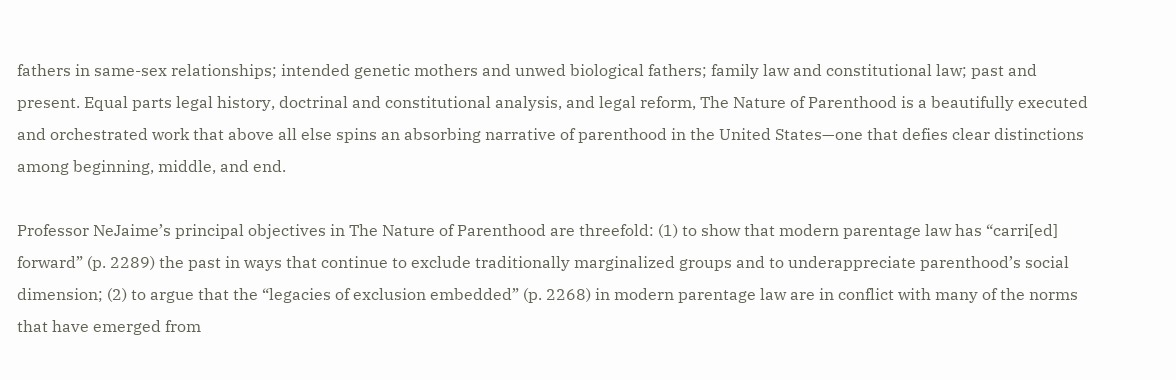fathers in same-sex relationships; intended genetic mothers and unwed biological fathers; family law and constitutional law; past and present. Equal parts legal history, doctrinal and constitutional analysis, and legal reform, The Nature of Parenthood is a beautifully executed and orchestrated work that above all else spins an absorbing narrative of parenthood in the United States—one that defies clear distinctions among beginning, middle, and end.

Professor NeJaime’s principal objectives in The Nature of Parenthood are threefold: (1) to show that modern parentage law has “carri[ed] forward” (p. 2289) the past in ways that continue to exclude traditionally marginalized groups and to underappreciate parenthood’s social dimension; (2) to argue that the “legacies of exclusion embedded” (p. 2268) in modern parentage law are in conflict with many of the norms that have emerged from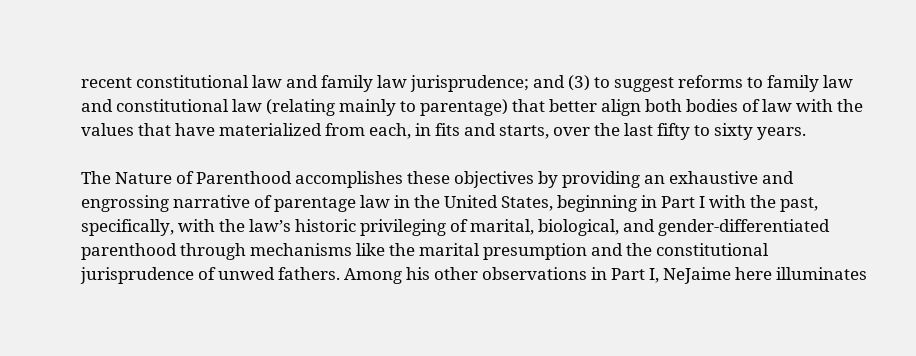recent constitutional law and family law jurisprudence; and (3) to suggest reforms to family law and constitutional law (relating mainly to parentage) that better align both bodies of law with the values that have materialized from each, in fits and starts, over the last fifty to sixty years.

The Nature of Parenthood accomplishes these objectives by providing an exhaustive and engrossing narrative of parentage law in the United States, beginning in Part I with the past, specifically, with the law’s historic privileging of marital, biological, and gender-differentiated parenthood through mechanisms like the marital presumption and the constitutional jurisprudence of unwed fathers. Among his other observations in Part I, NeJaime here illuminates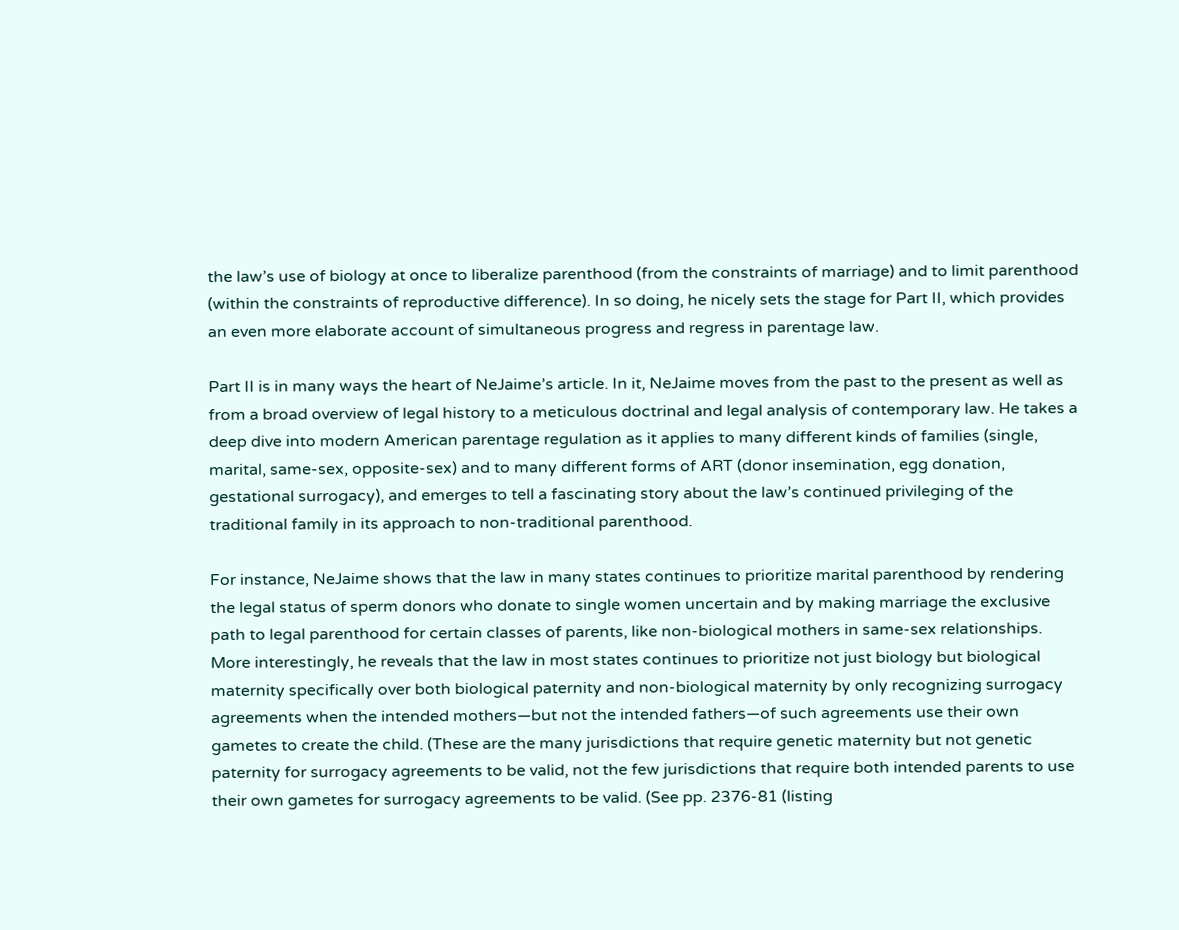the law’s use of biology at once to liberalize parenthood (from the constraints of marriage) and to limit parenthood (within the constraints of reproductive difference). In so doing, he nicely sets the stage for Part II, which provides an even more elaborate account of simultaneous progress and regress in parentage law.

Part II is in many ways the heart of NeJaime’s article. In it, NeJaime moves from the past to the present as well as from a broad overview of legal history to a meticulous doctrinal and legal analysis of contemporary law. He takes a deep dive into modern American parentage regulation as it applies to many different kinds of families (single, marital, same-sex, opposite-sex) and to many different forms of ART (donor insemination, egg donation, gestational surrogacy), and emerges to tell a fascinating story about the law’s continued privileging of the traditional family in its approach to non-traditional parenthood.

For instance, NeJaime shows that the law in many states continues to prioritize marital parenthood by rendering the legal status of sperm donors who donate to single women uncertain and by making marriage the exclusive path to legal parenthood for certain classes of parents, like non-biological mothers in same-sex relationships. More interestingly, he reveals that the law in most states continues to prioritize not just biology but biological maternity specifically over both biological paternity and non-biological maternity by only recognizing surrogacy agreements when the intended mothers—but not the intended fathers—of such agreements use their own gametes to create the child. (These are the many jurisdictions that require genetic maternity but not genetic paternity for surrogacy agreements to be valid, not the few jurisdictions that require both intended parents to use their own gametes for surrogacy agreements to be valid. (See pp. 2376-81 (listing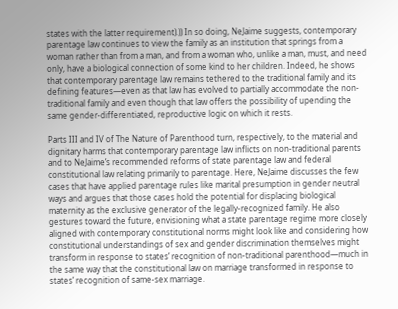states with the latter requirement).)) In so doing, NeJaime suggests, contemporary parentage law continues to view the family as an institution that springs from a woman rather than from a man, and from a woman who, unlike a man, must, and need only, have a biological connection of some kind to her children. Indeed, he shows that contemporary parentage law remains tethered to the traditional family and its defining features—even as that law has evolved to partially accommodate the non-traditional family and even though that law offers the possibility of upending the same gender-differentiated, reproductive logic on which it rests.

Parts III and IV of The Nature of Parenthood turn, respectively, to the material and dignitary harms that contemporary parentage law inflicts on non-traditional parents and to NeJaime’s recommended reforms of state parentage law and federal constitutional law relating primarily to parentage. Here, NeJaime discusses the few cases that have applied parentage rules like marital presumption in gender neutral ways and argues that those cases hold the potential for displacing biological maternity as the exclusive generator of the legally-recognized family. He also gestures toward the future, envisioning what a state parentage regime more closely aligned with contemporary constitutional norms might look like and considering how constitutional understandings of sex and gender discrimination themselves might transform in response to states’ recognition of non-traditional parenthood—much in the same way that the constitutional law on marriage transformed in response to states’ recognition of same-sex marriage.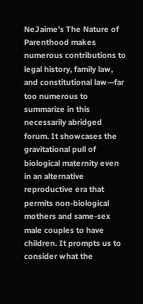NeJaime’s The Nature of Parenthood makes numerous contributions to legal history, family law, and constitutional law—far too numerous to summarize in this necessarily abridged forum. It showcases the gravitational pull of biological maternity even in an alternative reproductive era that permits non-biological mothers and same-sex male couples to have children. It prompts us to consider what the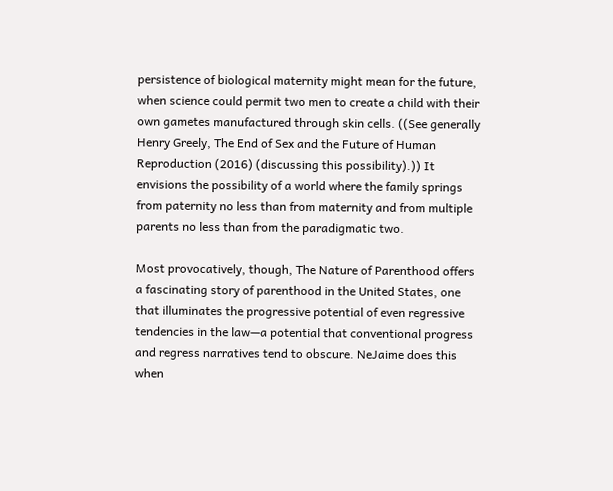persistence of biological maternity might mean for the future, when science could permit two men to create a child with their own gametes manufactured through skin cells. ((See generally Henry Greely, The End of Sex and the Future of Human Reproduction (2016) (discussing this possibility).)) It envisions the possibility of a world where the family springs from paternity no less than from maternity and from multiple parents no less than from the paradigmatic two.

Most provocatively, though, The Nature of Parenthood offers a fascinating story of parenthood in the United States, one that illuminates the progressive potential of even regressive tendencies in the law—a potential that conventional progress and regress narratives tend to obscure. NeJaime does this when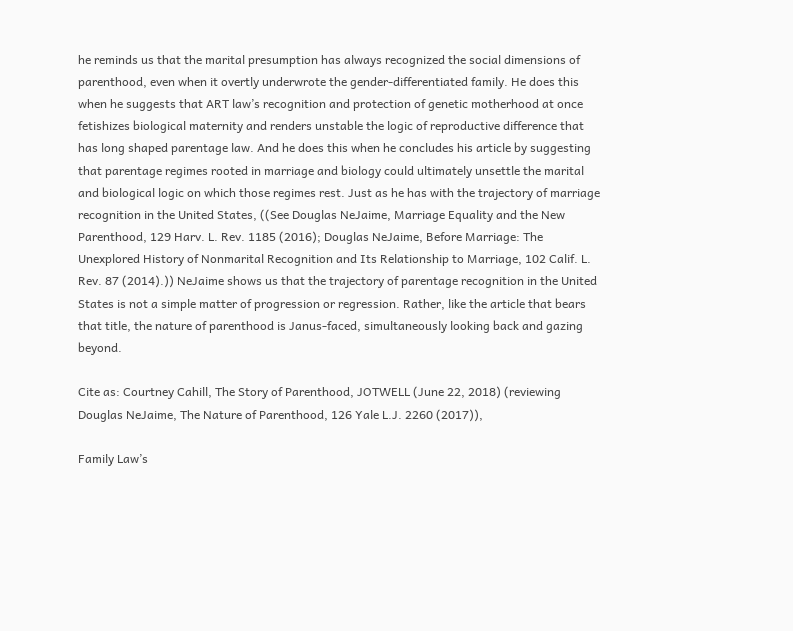he reminds us that the marital presumption has always recognized the social dimensions of parenthood, even when it overtly underwrote the gender-differentiated family. He does this when he suggests that ART law’s recognition and protection of genetic motherhood at once fetishizes biological maternity and renders unstable the logic of reproductive difference that has long shaped parentage law. And he does this when he concludes his article by suggesting that parentage regimes rooted in marriage and biology could ultimately unsettle the marital and biological logic on which those regimes rest. Just as he has with the trajectory of marriage recognition in the United States, ((See Douglas NeJaime, Marriage Equality and the New Parenthood, 129 Harv. L. Rev. 1185 (2016); Douglas NeJaime, Before Marriage: The Unexplored History of Nonmarital Recognition and Its Relationship to Marriage, 102 Calif. L. Rev. 87 (2014).)) NeJaime shows us that the trajectory of parentage recognition in the United States is not a simple matter of progression or regression. Rather, like the article that bears that title, the nature of parenthood is Janus-faced, simultaneously looking back and gazing beyond.

Cite as: Courtney Cahill, The Story of Parenthood, JOTWELL (June 22, 2018) (reviewing Douglas NeJaime, The Nature of Parenthood, 126 Yale L.J. 2260 (2017)),

Family Law’s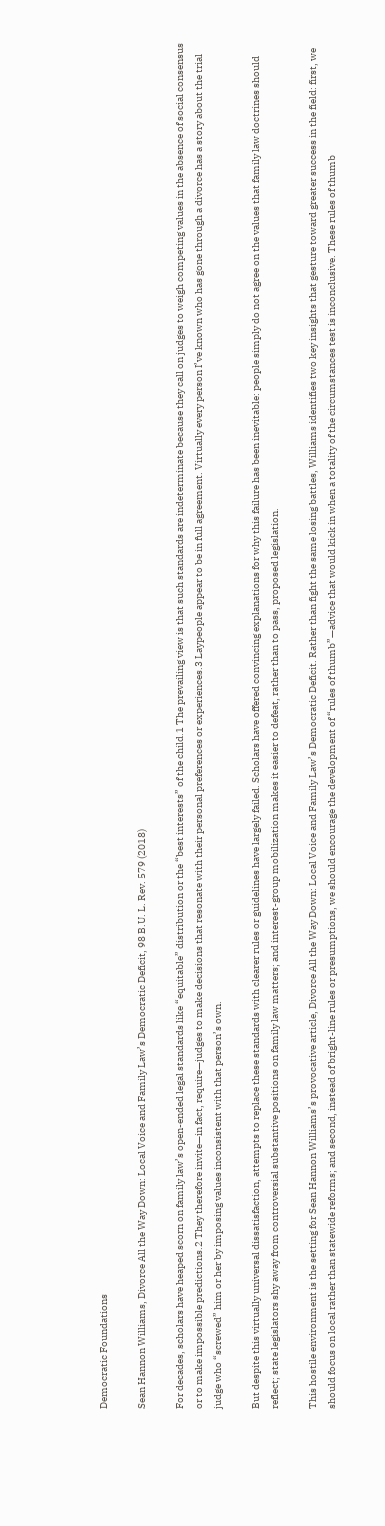Democratic Foundations

Sean Hannon Williams, Divorce All the Way Down: Local Voice and Family Law’s Democratic Deficit, 98 B.U. L. Rev. 579 (2018)

For decades, scholars have heaped scorn on family law’s open-ended legal standards like “equitable” distribution or the “best interests” of the child.1 The prevailing view is that such standards are indeterminate because they call on judges to weigh competing values in the absence of social consensus or to make impossible predictions.2 They therefore invite—in fact, require—judges to make decisions that resonate with their personal preferences or experiences.3 Laypeople appear to be in full agreement. Virtually every person I’ve known who has gone through a divorce has a story about the trial judge who “screwed” him or her by imposing values inconsistent with that person’s own.

But despite this virtually universal dissatisfaction, attempts to replace these standards with clearer rules or guidelines have largely failed. Scholars have offered convincing explanations for why this failure has been inevitable: people simply do not agree on the values that family law doctrines should reflect; state legislators shy away from controversial substantive positions on family law matters; and interest-group mobilization makes it easier to defeat, rather than to pass, proposed legislation.

This hostile environment is the setting for Sean Hannon Williams’s provocative article, Divorce All the Way Down: Local Voice and Family Law’s Democratic Deficit. Rather than fight the same losing battles, Williams identifies two key insights that gesture toward greater success in the field: first, we should focus on local rather than statewide reforms; and second, instead of bright-line rules or presumptions, we should encourage the development of “rules of thumb”—advice that would kick in when a totality of the circumstances test is inconclusive. These rules of thumb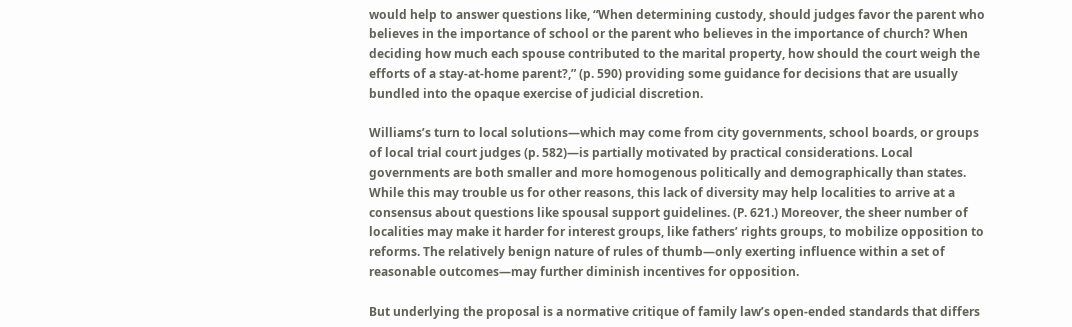would help to answer questions like, “When determining custody, should judges favor the parent who believes in the importance of school or the parent who believes in the importance of church? When deciding how much each spouse contributed to the marital property, how should the court weigh the efforts of a stay-at-home parent?,” (p. 590) providing some guidance for decisions that are usually bundled into the opaque exercise of judicial discretion.

Williams’s turn to local solutions—which may come from city governments, school boards, or groups of local trial court judges (p. 582)—is partially motivated by practical considerations. Local governments are both smaller and more homogenous politically and demographically than states. While this may trouble us for other reasons, this lack of diversity may help localities to arrive at a consensus about questions like spousal support guidelines. (P. 621.) Moreover, the sheer number of localities may make it harder for interest groups, like fathers’ rights groups, to mobilize opposition to reforms. The relatively benign nature of rules of thumb—only exerting influence within a set of reasonable outcomes—may further diminish incentives for opposition.

But underlying the proposal is a normative critique of family law’s open-ended standards that differs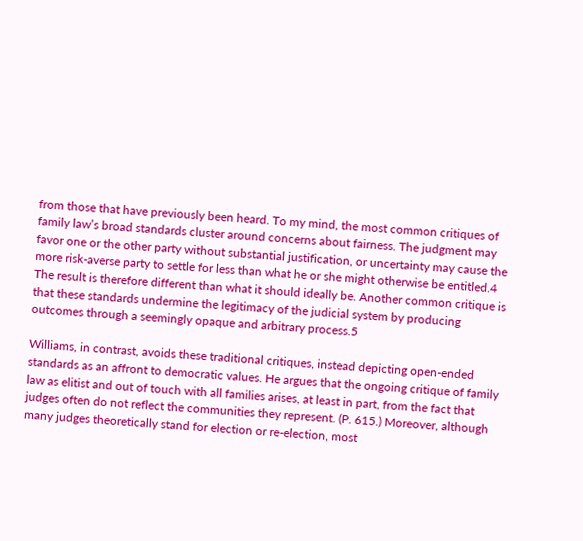from those that have previously been heard. To my mind, the most common critiques of family law’s broad standards cluster around concerns about fairness. The judgment may favor one or the other party without substantial justification, or uncertainty may cause the more risk-averse party to settle for less than what he or she might otherwise be entitled.4 The result is therefore different than what it should ideally be. Another common critique is that these standards undermine the legitimacy of the judicial system by producing outcomes through a seemingly opaque and arbitrary process.5

Williams, in contrast, avoids these traditional critiques, instead depicting open-ended standards as an affront to democratic values. He argues that the ongoing critique of family law as elitist and out of touch with all families arises, at least in part, from the fact that judges often do not reflect the communities they represent. (P. 615.) Moreover, although many judges theoretically stand for election or re-election, most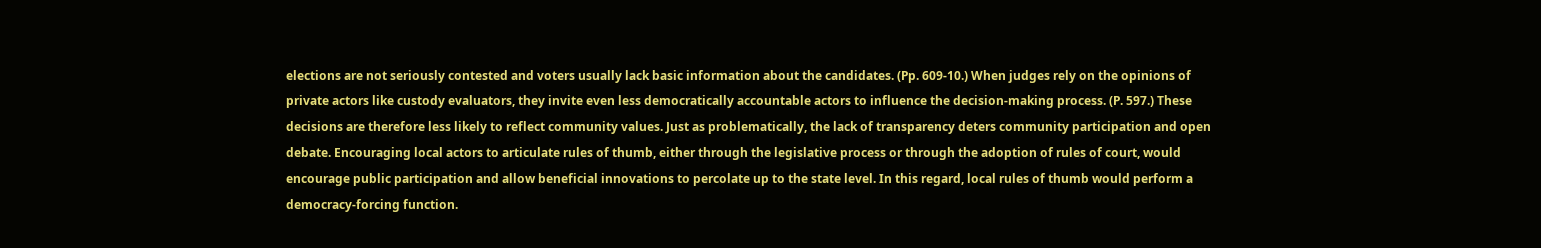elections are not seriously contested and voters usually lack basic information about the candidates. (Pp. 609-10.) When judges rely on the opinions of private actors like custody evaluators, they invite even less democratically accountable actors to influence the decision-making process. (P. 597.) These decisions are therefore less likely to reflect community values. Just as problematically, the lack of transparency deters community participation and open debate. Encouraging local actors to articulate rules of thumb, either through the legislative process or through the adoption of rules of court, would encourage public participation and allow beneficial innovations to percolate up to the state level. In this regard, local rules of thumb would perform a democracy-forcing function.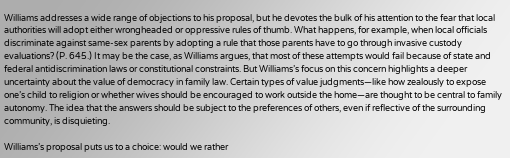Williams addresses a wide range of objections to his proposal, but he devotes the bulk of his attention to the fear that local authorities will adopt either wrongheaded or oppressive rules of thumb. What happens, for example, when local officials discriminate against same-sex parents by adopting a rule that those parents have to go through invasive custody evaluations? (P. 645.) It may be the case, as Williams argues, that most of these attempts would fail because of state and federal antidiscrimination laws or constitutional constraints. But Williams’s focus on this concern highlights a deeper uncertainty about the value of democracy in family law. Certain types of value judgments—like how zealously to expose one’s child to religion or whether wives should be encouraged to work outside the home—are thought to be central to family autonomy. The idea that the answers should be subject to the preferences of others, even if reflective of the surrounding community, is disquieting.

Williams’s proposal puts us to a choice: would we rather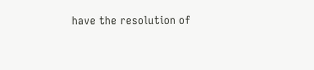have the resolution of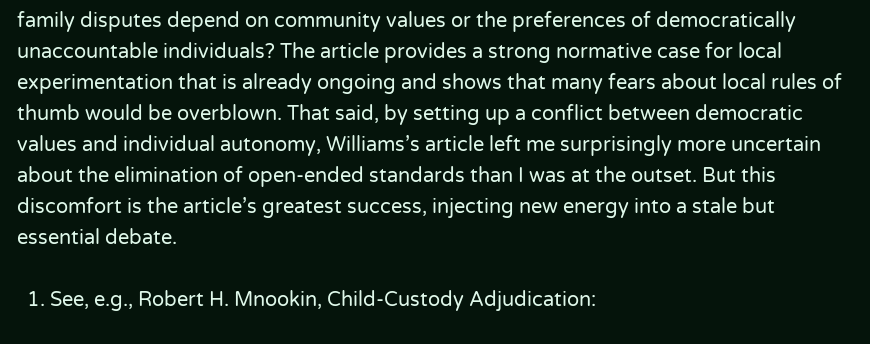family disputes depend on community values or the preferences of democratically unaccountable individuals? The article provides a strong normative case for local experimentation that is already ongoing and shows that many fears about local rules of thumb would be overblown. That said, by setting up a conflict between democratic values and individual autonomy, Williams’s article left me surprisingly more uncertain about the elimination of open-ended standards than I was at the outset. But this discomfort is the article’s greatest success, injecting new energy into a stale but essential debate.

  1. See, e.g., Robert H. Mnookin, Child-Custody Adjudication: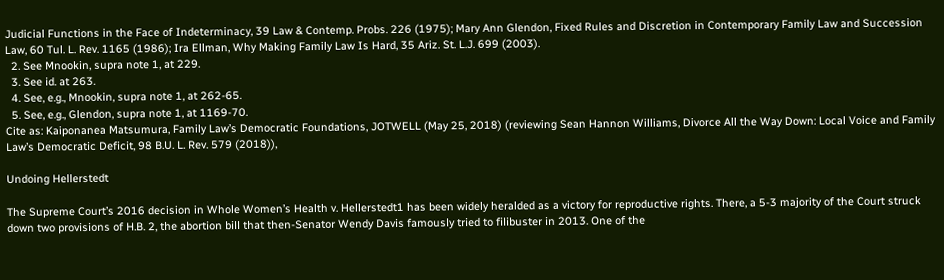Judicial Functions in the Face of Indeterminacy, 39 Law & Contemp. Probs. 226 (1975); Mary Ann Glendon, Fixed Rules and Discretion in Contemporary Family Law and Succession Law, 60 Tul. L. Rev. 1165 (1986); Ira Ellman, Why Making Family Law Is Hard, 35 Ariz. St. L.J. 699 (2003).
  2. See Mnookin, supra note 1, at 229.
  3. See id. at 263.
  4. See, e.g., Mnookin, supra note 1, at 262-65.
  5. See, e.g., Glendon, supra note 1, at 1169-70.
Cite as: Kaiponanea Matsumura, Family Law’s Democratic Foundations, JOTWELL (May 25, 2018) (reviewing Sean Hannon Williams, Divorce All the Way Down: Local Voice and Family Law’s Democratic Deficit, 98 B.U. L. Rev. 579 (2018)),

Undoing Hellerstedt

The Supreme Court’s 2016 decision in Whole Women’s Health v. Hellerstedt1 has been widely heralded as a victory for reproductive rights. There, a 5-3 majority of the Court struck down two provisions of H.B. 2, the abortion bill that then-Senator Wendy Davis famously tried to filibuster in 2013. One of the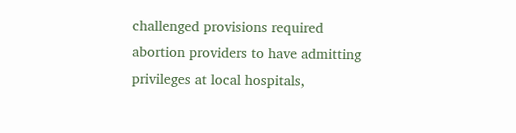challenged provisions required abortion providers to have admitting privileges at local hospitals,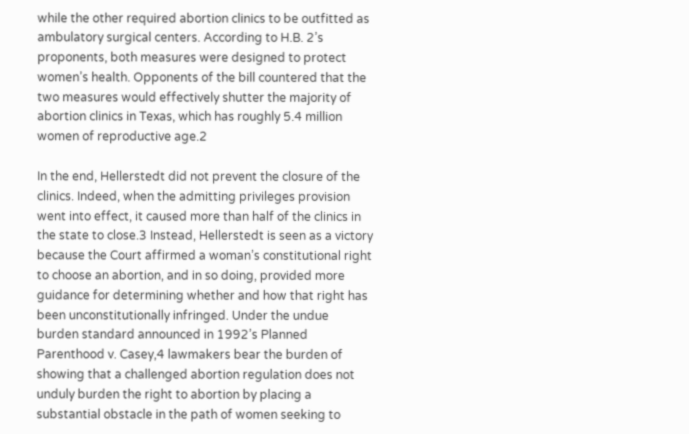while the other required abortion clinics to be outfitted as ambulatory surgical centers. According to H.B. 2’s proponents, both measures were designed to protect women’s health. Opponents of the bill countered that the two measures would effectively shutter the majority of abortion clinics in Texas, which has roughly 5.4 million women of reproductive age.2

In the end, Hellerstedt did not prevent the closure of the clinics. Indeed, when the admitting privileges provision went into effect, it caused more than half of the clinics in the state to close.3 Instead, Hellerstedt is seen as a victory because the Court affirmed a woman’s constitutional right to choose an abortion, and in so doing, provided more guidance for determining whether and how that right has been unconstitutionally infringed. Under the undue burden standard announced in 1992’s Planned Parenthood v. Casey,4 lawmakers bear the burden of showing that a challenged abortion regulation does not unduly burden the right to abortion by placing a substantial obstacle in the path of women seeking to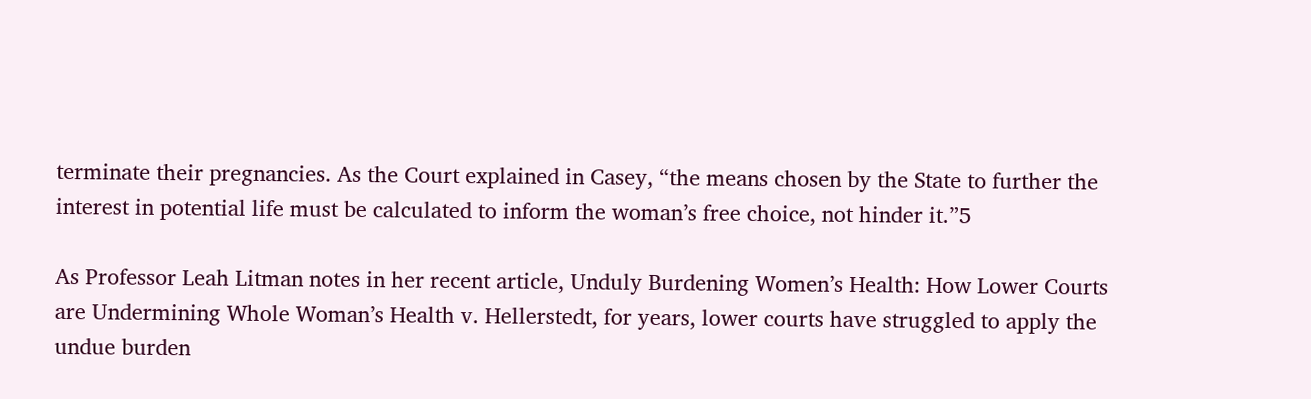terminate their pregnancies. As the Court explained in Casey, “the means chosen by the State to further the interest in potential life must be calculated to inform the woman’s free choice, not hinder it.”5

As Professor Leah Litman notes in her recent article, Unduly Burdening Women’s Health: How Lower Courts are Undermining Whole Woman’s Health v. Hellerstedt, for years, lower courts have struggled to apply the undue burden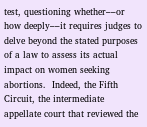test, questioning whether––or how deeply––it requires judges to delve beyond the stated purposes of a law to assess its actual impact on women seeking abortions.  Indeed, the Fifth Circuit, the intermediate appellate court that reviewed the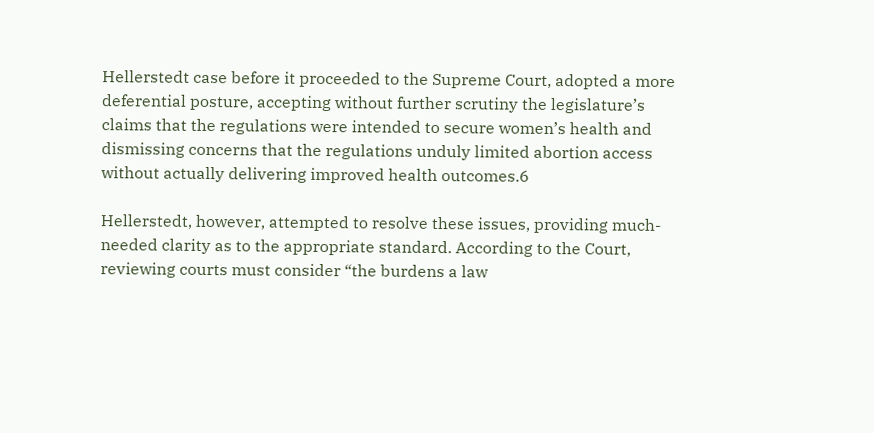Hellerstedt case before it proceeded to the Supreme Court, adopted a more deferential posture, accepting without further scrutiny the legislature’s claims that the regulations were intended to secure women’s health and dismissing concerns that the regulations unduly limited abortion access without actually delivering improved health outcomes.6

Hellerstedt, however, attempted to resolve these issues, providing much-needed clarity as to the appropriate standard. According to the Court, reviewing courts must consider “the burdens a law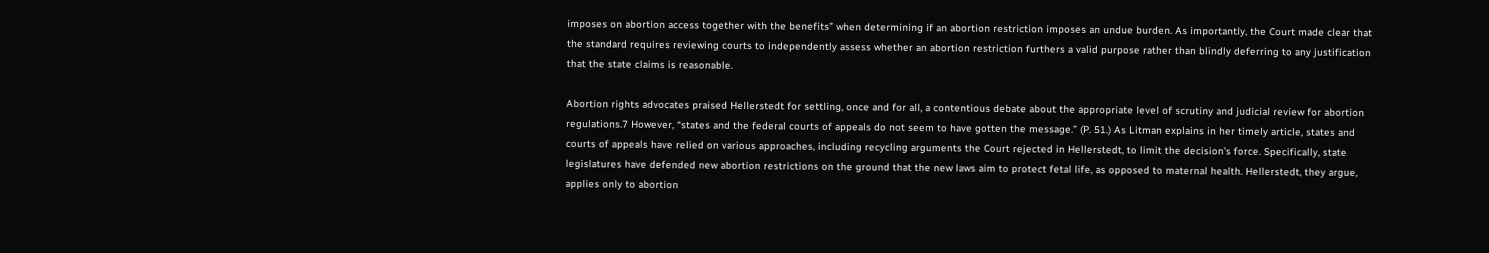imposes on abortion access together with the benefits” when determining if an abortion restriction imposes an undue burden. As importantly, the Court made clear that the standard requires reviewing courts to independently assess whether an abortion restriction furthers a valid purpose rather than blindly deferring to any justification that the state claims is reasonable.

Abortion rights advocates praised Hellerstedt for settling, once and for all, a contentious debate about the appropriate level of scrutiny and judicial review for abortion regulations.7 However, “states and the federal courts of appeals do not seem to have gotten the message.” (P. 51.) As Litman explains in her timely article, states and courts of appeals have relied on various approaches, including recycling arguments the Court rejected in Hellerstedt, to limit the decision’s force. Specifically, state legislatures have defended new abortion restrictions on the ground that the new laws aim to protect fetal life, as opposed to maternal health. Hellerstedt, they argue, applies only to abortion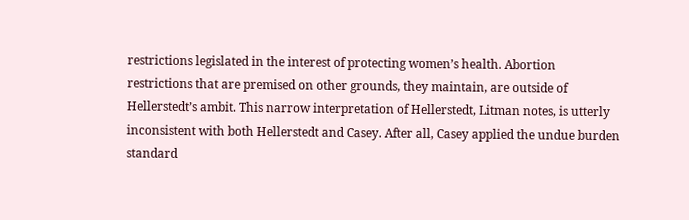restrictions legislated in the interest of protecting women’s health. Abortion restrictions that are premised on other grounds, they maintain, are outside of Hellerstedt’s ambit. This narrow interpretation of Hellerstedt, Litman notes, is utterly inconsistent with both Hellerstedt and Casey. After all, Casey applied the undue burden standard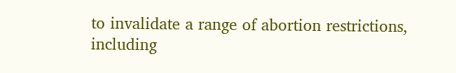to invalidate a range of abortion restrictions, including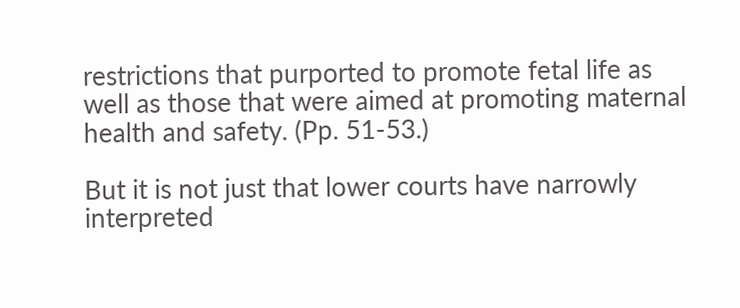restrictions that purported to promote fetal life as well as those that were aimed at promoting maternal health and safety. (Pp. 51-53.)

But it is not just that lower courts have narrowly interpreted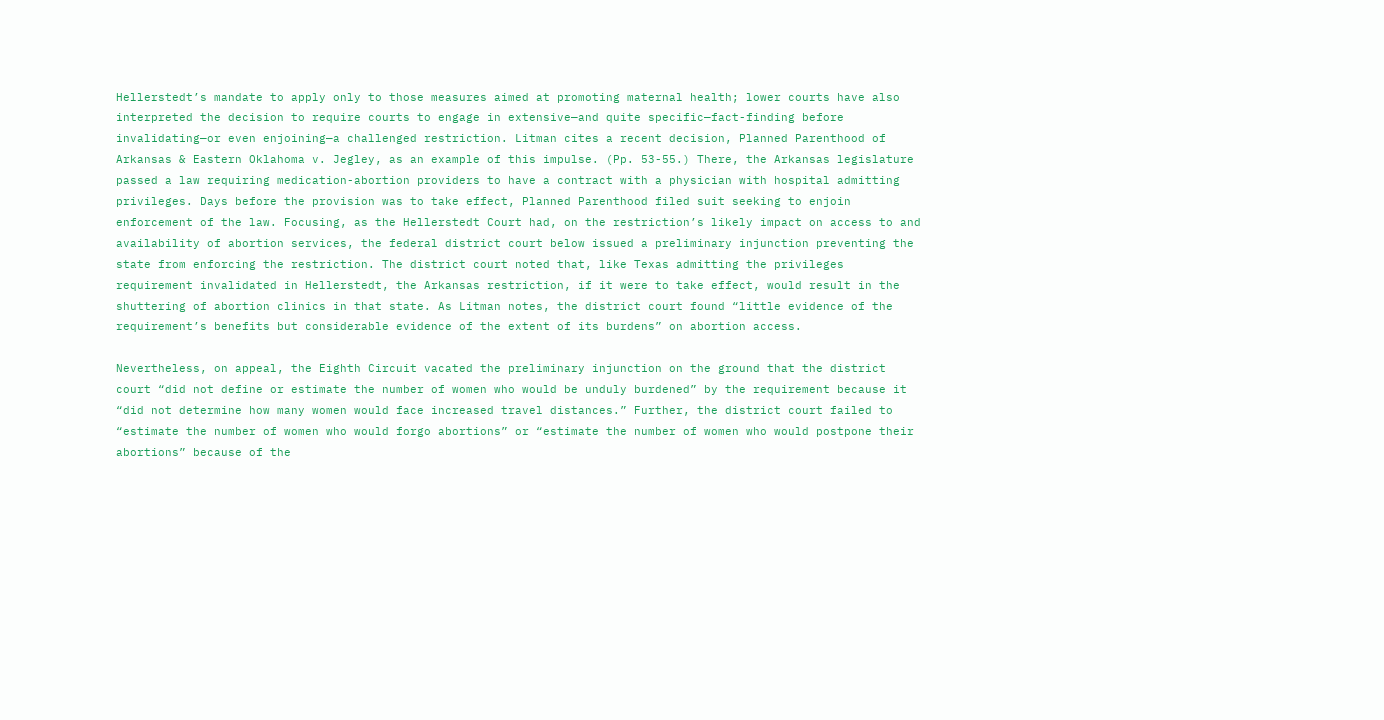Hellerstedt’s mandate to apply only to those measures aimed at promoting maternal health; lower courts have also interpreted the decision to require courts to engage in extensive—and quite specific—fact-finding before invalidating—or even enjoining—a challenged restriction. Litman cites a recent decision, Planned Parenthood of Arkansas & Eastern Oklahoma v. Jegley, as an example of this impulse. (Pp. 53-55.) There, the Arkansas legislature passed a law requiring medication-abortion providers to have a contract with a physician with hospital admitting privileges. Days before the provision was to take effect, Planned Parenthood filed suit seeking to enjoin enforcement of the law. Focusing, as the Hellerstedt Court had, on the restriction’s likely impact on access to and availability of abortion services, the federal district court below issued a preliminary injunction preventing the state from enforcing the restriction. The district court noted that, like Texas admitting the privileges requirement invalidated in Hellerstedt, the Arkansas restriction, if it were to take effect, would result in the shuttering of abortion clinics in that state. As Litman notes, the district court found “little evidence of the requirement’s benefits but considerable evidence of the extent of its burdens” on abortion access.

Nevertheless, on appeal, the Eighth Circuit vacated the preliminary injunction on the ground that the district court “did not define or estimate the number of women who would be unduly burdened” by the requirement because it “did not determine how many women would face increased travel distances.” Further, the district court failed to “estimate the number of women who would forgo abortions” or “estimate the number of women who would postpone their abortions” because of the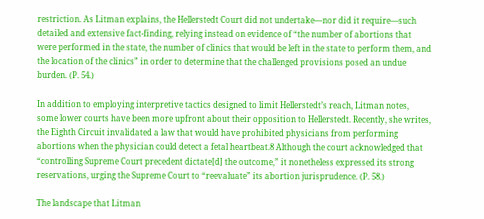restriction. As Litman explains, the Hellerstedt Court did not undertake—nor did it require—such detailed and extensive fact-finding, relying instead on evidence of “the number of abortions that were performed in the state, the number of clinics that would be left in the state to perform them, and the location of the clinics” in order to determine that the challenged provisions posed an undue burden. (P. 54.)

In addition to employing interpretive tactics designed to limit Hellerstedt’s reach, Litman notes, some lower courts have been more upfront about their opposition to Hellerstedt. Recently, she writes, the Eighth Circuit invalidated a law that would have prohibited physicians from performing abortions when the physician could detect a fetal heartbeat.8 Although the court acknowledged that “controlling Supreme Court precedent dictate[d] the outcome,” it nonetheless expressed its strong reservations, urging the Supreme Court to “reevaluate” its abortion jurisprudence. (P. 58.)

The landscape that Litman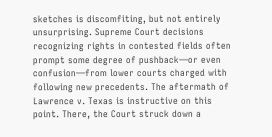sketches is discomfiting, but not entirely unsurprising. Supreme Court decisions recognizing rights in contested fields often prompt some degree of pushback—or even confusion—from lower courts charged with following new precedents. The aftermath of Lawrence v. Texas is instructive on this point. There, the Court struck down a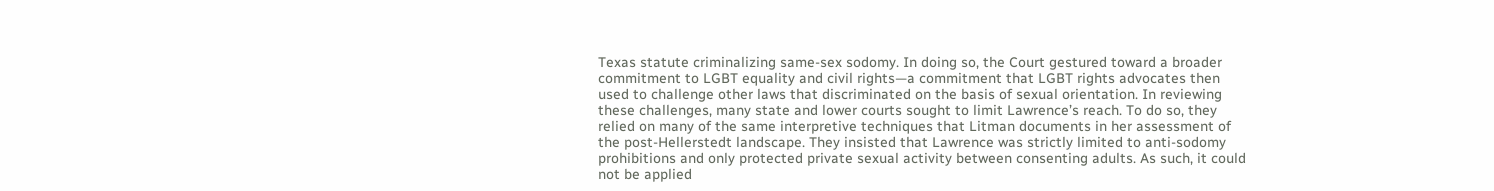Texas statute criminalizing same-sex sodomy. In doing so, the Court gestured toward a broader commitment to LGBT equality and civil rights—a commitment that LGBT rights advocates then used to challenge other laws that discriminated on the basis of sexual orientation. In reviewing these challenges, many state and lower courts sought to limit Lawrence’s reach. To do so, they relied on many of the same interpretive techniques that Litman documents in her assessment of the post-Hellerstedt landscape. They insisted that Lawrence was strictly limited to anti-sodomy prohibitions and only protected private sexual activity between consenting adults. As such, it could not be applied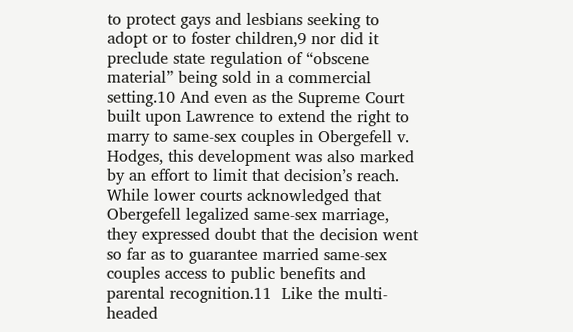to protect gays and lesbians seeking to adopt or to foster children,9 nor did it preclude state regulation of “obscene material” being sold in a commercial setting.10 And even as the Supreme Court built upon Lawrence to extend the right to marry to same-sex couples in Obergefell v. Hodges, this development was also marked by an effort to limit that decision’s reach. While lower courts acknowledged that Obergefell legalized same-sex marriage, they expressed doubt that the decision went so far as to guarantee married same-sex couples access to public benefits and parental recognition.11  Like the multi-headed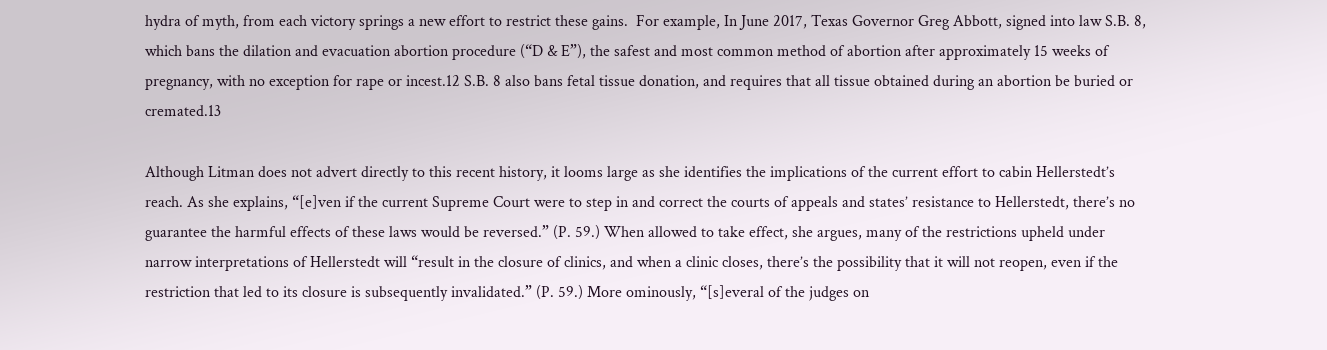hydra of myth, from each victory springs a new effort to restrict these gains.  For example, In June 2017, Texas Governor Greg Abbott, signed into law S.B. 8, which bans the dilation and evacuation abortion procedure (“D & E”), the safest and most common method of abortion after approximately 15 weeks of pregnancy, with no exception for rape or incest.12 S.B. 8 also bans fetal tissue donation, and requires that all tissue obtained during an abortion be buried or cremated.13

Although Litman does not advert directly to this recent history, it looms large as she identifies the implications of the current effort to cabin Hellerstedt’s reach. As she explains, “[e]ven if the current Supreme Court were to step in and correct the courts of appeals and states’ resistance to Hellerstedt, there’s no guarantee the harmful effects of these laws would be reversed.” (P. 59.) When allowed to take effect, she argues, many of the restrictions upheld under narrow interpretations of Hellerstedt will “result in the closure of clinics, and when a clinic closes, there’s the possibility that it will not reopen, even if the restriction that led to its closure is subsequently invalidated.” (P. 59.) More ominously, “[s]everal of the judges on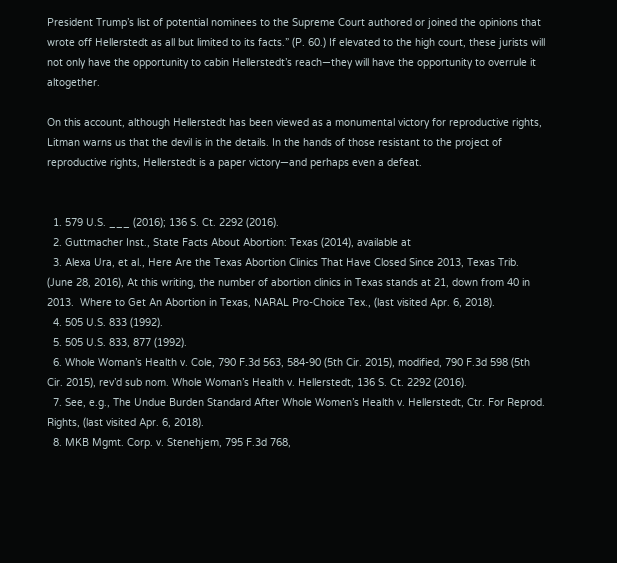President Trump’s list of potential nominees to the Supreme Court authored or joined the opinions that wrote off Hellerstedt as all but limited to its facts.” (P. 60.) If elevated to the high court, these jurists will not only have the opportunity to cabin Hellerstedt’s reach—they will have the opportunity to overrule it altogether.

On this account, although Hellerstedt has been viewed as a monumental victory for reproductive rights, Litman warns us that the devil is in the details. In the hands of those resistant to the project of reproductive rights, Hellerstedt is a paper victory—and perhaps even a defeat.


  1. 579 U.S. ___ (2016); 136 S. Ct. 2292 (2016).
  2. Guttmacher Inst., State Facts About Abortion: Texas (2014), available at
  3. Alexa Ura, et al., Here Are the Texas Abortion Clinics That Have Closed Since 2013, Texas Trib. (June 28, 2016), At this writing, the number of abortion clinics in Texas stands at 21, down from 40 in 2013.  Where to Get An Abortion in Texas, NARAL Pro-Choice Tex., (last visited Apr. 6, 2018).
  4. 505 U.S. 833 (1992).
  5. 505 U.S. 833, 877 (1992).
  6. Whole Woman’s Health v. Cole, 790 F.3d 563, 584-90 (5th Cir. 2015), modified, 790 F.3d 598 (5th Cir. 2015), rev’d sub nom. Whole Woman’s Health v. Hellerstedt, 136 S. Ct. 2292 (2016).
  7. See, e.g., The Undue Burden Standard After Whole Women’s Health v. Hellerstedt, Ctr. For Reprod. Rights, (last visited Apr. 6, 2018).
  8. MKB Mgmt. Corp. v. Stenehjem, 795 F.3d 768,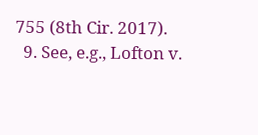755 (8th Cir. 2017).
  9. See, e.g., Lofton v.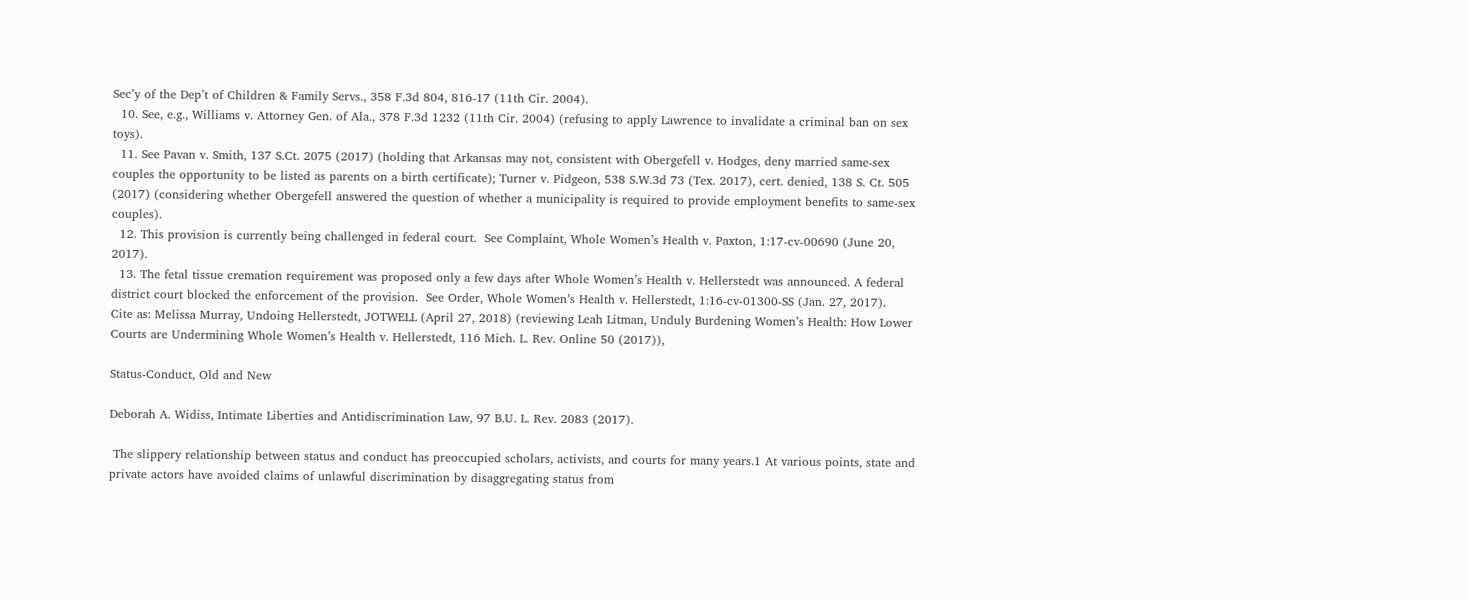Sec’y of the Dep’t of Children & Family Servs., 358 F.3d 804, 816-17 (11th Cir. 2004).
  10. See, e.g., Williams v. Attorney Gen. of Ala., 378 F.3d 1232 (11th Cir. 2004) (refusing to apply Lawrence to invalidate a criminal ban on sex toys).
  11. See Pavan v. Smith, 137 S.Ct. 2075 (2017) (holding that Arkansas may not, consistent with Obergefell v. Hodges, deny married same-sex couples the opportunity to be listed as parents on a birth certificate); Turner v. Pidgeon, 538 S.W.3d 73 (Tex. 2017), cert. denied, 138 S. Ct. 505 (2017) (considering whether Obergefell answered the question of whether a municipality is required to provide employment benefits to same-sex couples).
  12. This provision is currently being challenged in federal court.  See Complaint, Whole Women’s Health v. Paxton, 1:17-cv-00690 (June 20, 2017).
  13. The fetal tissue cremation requirement was proposed only a few days after Whole Women’s Health v. Hellerstedt was announced. A federal district court blocked the enforcement of the provision.  See Order, Whole Women’s Health v. Hellerstedt, 1:16-cv-01300-SS (Jan. 27, 2017).
Cite as: Melissa Murray, Undoing Hellerstedt, JOTWELL (April 27, 2018) (reviewing Leah Litman, Unduly Burdening Women’s Health: How Lower Courts are Undermining Whole Women’s Health v. Hellerstedt, 116 Mich. L. Rev. Online 50 (2017)),

Status-Conduct, Old and New

Deborah A. Widiss, Intimate Liberties and Antidiscrimination Law, 97 B.U. L. Rev. 2083 (2017).

 The slippery relationship between status and conduct has preoccupied scholars, activists, and courts for many years.1 At various points, state and private actors have avoided claims of unlawful discrimination by disaggregating status from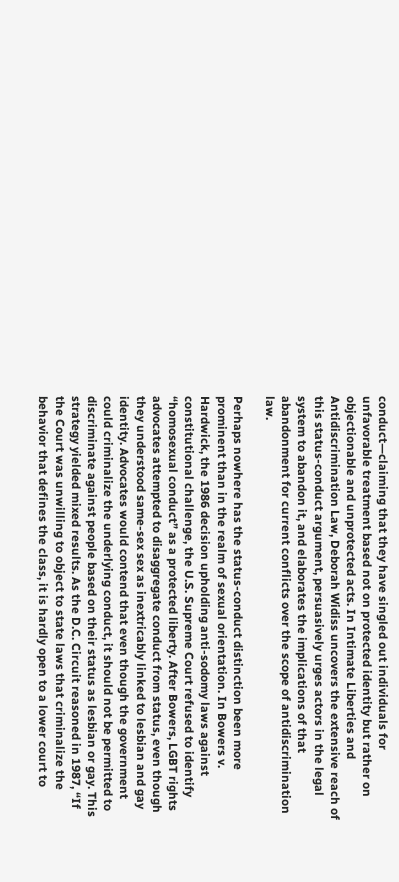conduct—claiming that they have singled out individuals for unfavorable treatment based not on protected identity but rather on objectionable and unprotected acts. In Intimate Liberties and Antidiscrimination Law, Deborah Widiss uncovers the extensive reach of this status-conduct argument, persuasively urges actors in the legal system to abandon it, and elaborates the implications of that abandonment for current conflicts over the scope of antidiscrimination law.

Perhaps nowhere has the status-conduct distinction been more prominent than in the realm of sexual orientation. In Bowers v. Hardwick, the 1986 decision upholding anti-sodomy laws against constitutional challenge, the U.S. Supreme Court refused to identify “homosexual conduct” as a protected liberty. After Bowers, LGBT rights advocates attempted to disaggregate conduct from status, even though they understood same-sex sex as inextricably linked to lesbian and gay identity. Advocates would contend that even though the government could criminalize the underlying conduct, it should not be permitted to discriminate against people based on their status as lesbian or gay. This strategy yielded mixed results. As the D.C. Circuit reasoned in 1987, “If the Court was unwilling to object to state laws that criminalize the behavior that defines the class, it is hardly open to a lower court to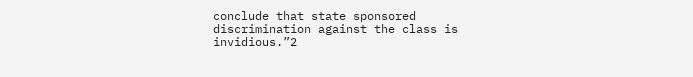conclude that state sponsored discrimination against the class is invidious.”2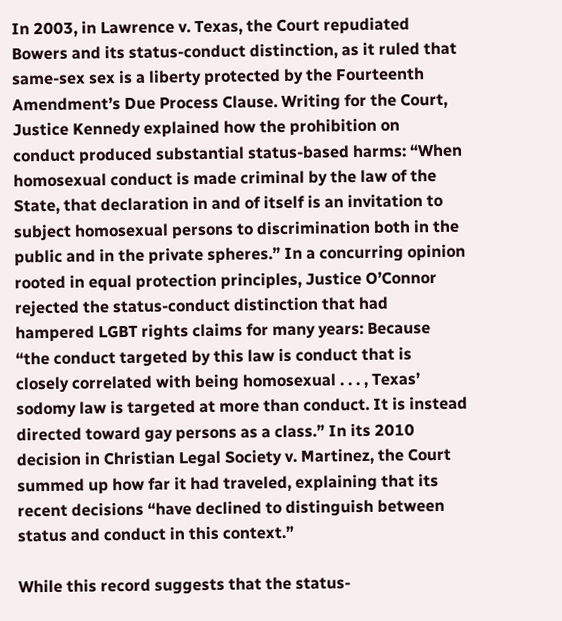In 2003, in Lawrence v. Texas, the Court repudiated Bowers and its status-conduct distinction, as it ruled that same-sex sex is a liberty protected by the Fourteenth Amendment’s Due Process Clause. Writing for the Court, Justice Kennedy explained how the prohibition on conduct produced substantial status-based harms: “When homosexual conduct is made criminal by the law of the State, that declaration in and of itself is an invitation to subject homosexual persons to discrimination both in the public and in the private spheres.” In a concurring opinion rooted in equal protection principles, Justice O’Connor rejected the status-conduct distinction that had hampered LGBT rights claims for many years: Because “the conduct targeted by this law is conduct that is closely correlated with being homosexual . . . , Texas’ sodomy law is targeted at more than conduct. It is instead directed toward gay persons as a class.” In its 2010 decision in Christian Legal Society v. Martinez, the Court summed up how far it had traveled, explaining that its recent decisions “have declined to distinguish between status and conduct in this context.”

While this record suggests that the status-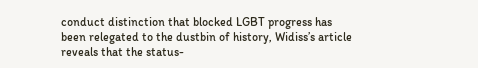conduct distinction that blocked LGBT progress has been relegated to the dustbin of history, Widiss’s article reveals that the status-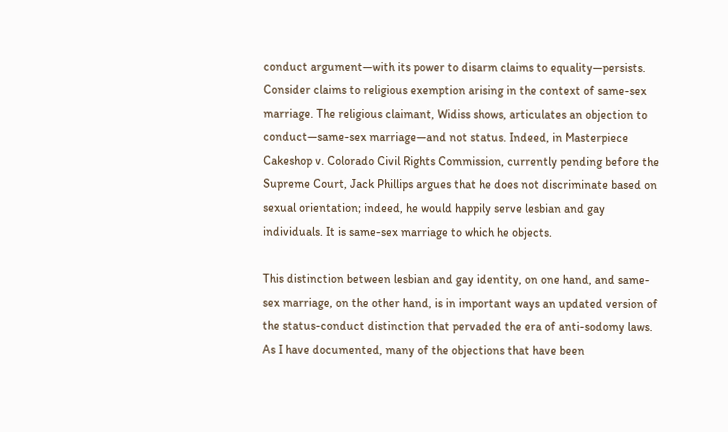conduct argument—with its power to disarm claims to equality—persists. Consider claims to religious exemption arising in the context of same-sex marriage. The religious claimant, Widiss shows, articulates an objection to conduct—same-sex marriage—and not status. Indeed, in Masterpiece Cakeshop v. Colorado Civil Rights Commission, currently pending before the Supreme Court, Jack Phillips argues that he does not discriminate based on sexual orientation; indeed, he would happily serve lesbian and gay individuals. It is same-sex marriage to which he objects.

This distinction between lesbian and gay identity, on one hand, and same-sex marriage, on the other hand, is in important ways an updated version of the status-conduct distinction that pervaded the era of anti-sodomy laws. As I have documented, many of the objections that have been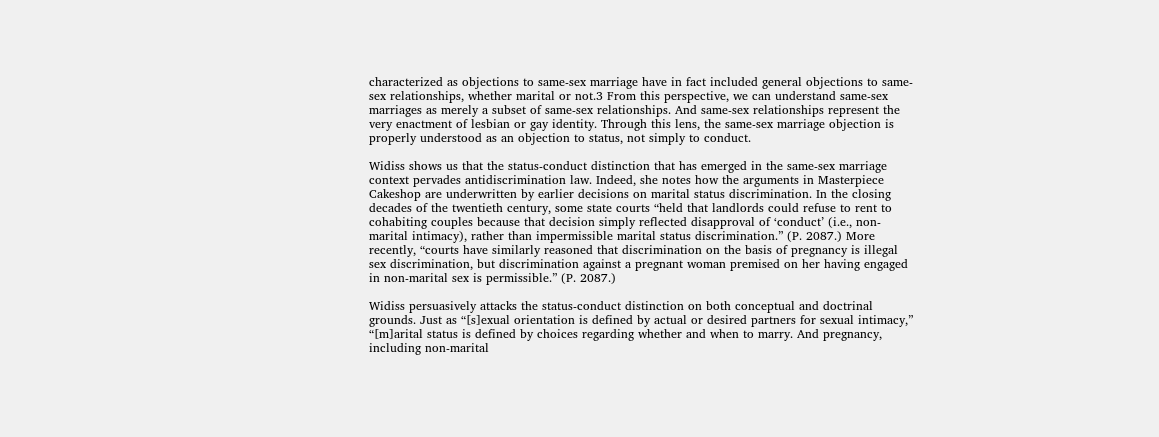characterized as objections to same-sex marriage have in fact included general objections to same-sex relationships, whether marital or not.3 From this perspective, we can understand same-sex marriages as merely a subset of same-sex relationships. And same-sex relationships represent the very enactment of lesbian or gay identity. Through this lens, the same-sex marriage objection is properly understood as an objection to status, not simply to conduct.

Widiss shows us that the status-conduct distinction that has emerged in the same-sex marriage context pervades antidiscrimination law. Indeed, she notes how the arguments in Masterpiece Cakeshop are underwritten by earlier decisions on marital status discrimination. In the closing decades of the twentieth century, some state courts “held that landlords could refuse to rent to cohabiting couples because that decision simply reflected disapproval of ‘conduct’ (i.e., non-marital intimacy), rather than impermissible marital status discrimination.” (P. 2087.) More recently, “courts have similarly reasoned that discrimination on the basis of pregnancy is illegal sex discrimination, but discrimination against a pregnant woman premised on her having engaged in non-marital sex is permissible.” (P. 2087.)

Widiss persuasively attacks the status-conduct distinction on both conceptual and doctrinal grounds. Just as “[s]exual orientation is defined by actual or desired partners for sexual intimacy,” “[m]arital status is defined by choices regarding whether and when to marry. And pregnancy, including non-marital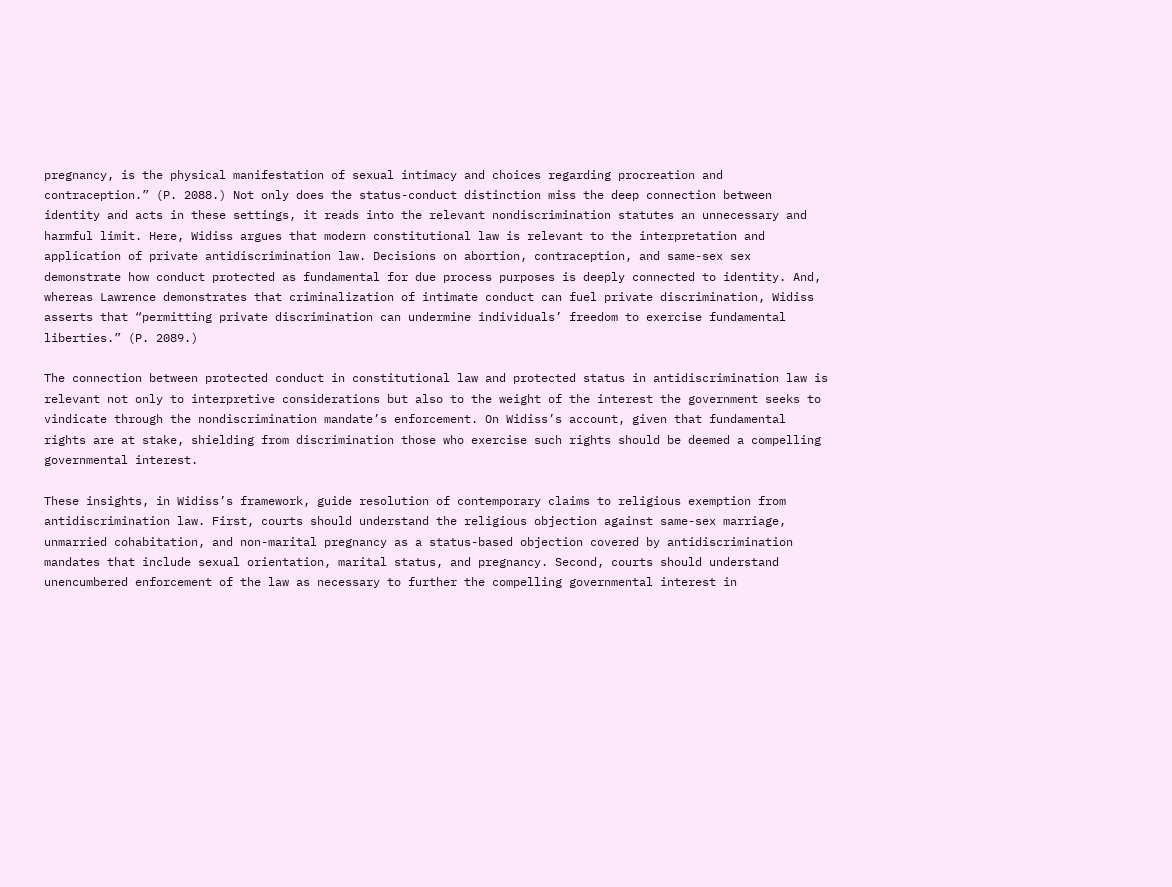pregnancy, is the physical manifestation of sexual intimacy and choices regarding procreation and contraception.” (P. 2088.) Not only does the status-conduct distinction miss the deep connection between identity and acts in these settings, it reads into the relevant nondiscrimination statutes an unnecessary and harmful limit. Here, Widiss argues that modern constitutional law is relevant to the interpretation and application of private antidiscrimination law. Decisions on abortion, contraception, and same-sex sex demonstrate how conduct protected as fundamental for due process purposes is deeply connected to identity. And, whereas Lawrence demonstrates that criminalization of intimate conduct can fuel private discrimination, Widiss asserts that “permitting private discrimination can undermine individuals’ freedom to exercise fundamental liberties.” (P. 2089.)

The connection between protected conduct in constitutional law and protected status in antidiscrimination law is relevant not only to interpretive considerations but also to the weight of the interest the government seeks to vindicate through the nondiscrimination mandate’s enforcement. On Widiss’s account, given that fundamental rights are at stake, shielding from discrimination those who exercise such rights should be deemed a compelling governmental interest.

These insights, in Widiss’s framework, guide resolution of contemporary claims to religious exemption from antidiscrimination law. First, courts should understand the religious objection against same-sex marriage, unmarried cohabitation, and non-marital pregnancy as a status-based objection covered by antidiscrimination mandates that include sexual orientation, marital status, and pregnancy. Second, courts should understand unencumbered enforcement of the law as necessary to further the compelling governmental interest in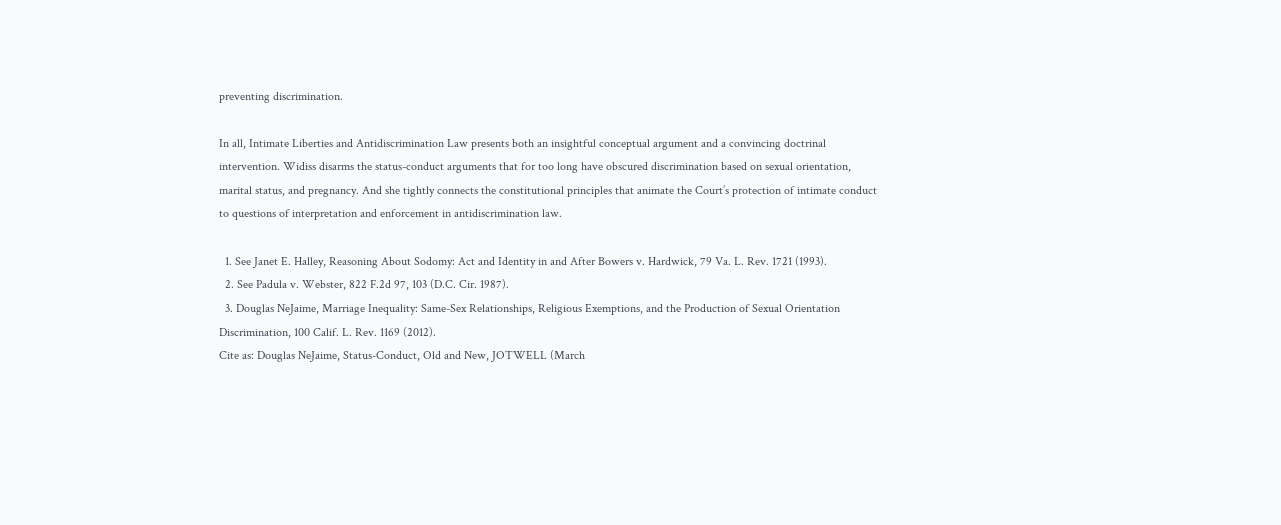preventing discrimination.

In all, Intimate Liberties and Antidiscrimination Law presents both an insightful conceptual argument and a convincing doctrinal intervention. Widiss disarms the status-conduct arguments that for too long have obscured discrimination based on sexual orientation, marital status, and pregnancy. And she tightly connects the constitutional principles that animate the Court’s protection of intimate conduct to questions of interpretation and enforcement in antidiscrimination law.

  1. See Janet E. Halley, Reasoning About Sodomy: Act and Identity in and After Bowers v. Hardwick, 79 Va. L. Rev. 1721 (1993).
  2. See Padula v. Webster, 822 F.2d 97, 103 (D.C. Cir. 1987).
  3. Douglas NeJaime, Marriage Inequality: Same-Sex Relationships, Religious Exemptions, and the Production of Sexual Orientation Discrimination, 100 Calif. L. Rev. 1169 (2012).
Cite as: Douglas NeJaime, Status-Conduct, Old and New, JOTWELL (March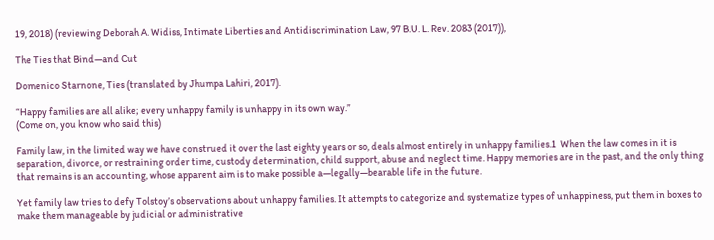19, 2018) (reviewing Deborah A. Widiss, Intimate Liberties and Antidiscrimination Law, 97 B.U. L. Rev. 2083 (2017)),

The Ties that Bind—and Cut

Domenico Starnone, Ties (translated by Jhumpa Lahiri, 2017).

“Happy families are all alike; every unhappy family is unhappy in its own way.”
(Come on, you know who said this)

Family law, in the limited way we have construed it over the last eighty years or so, deals almost entirely in unhappy families.1  When the law comes in it is separation, divorce, or restraining order time, custody determination, child support, abuse and neglect time. Happy memories are in the past, and the only thing that remains is an accounting, whose apparent aim is to make possible a—legally—bearable life in the future.

Yet family law tries to defy Tolstoy’s observations about unhappy families. It attempts to categorize and systematize types of unhappiness, put them in boxes to make them manageable by judicial or administrative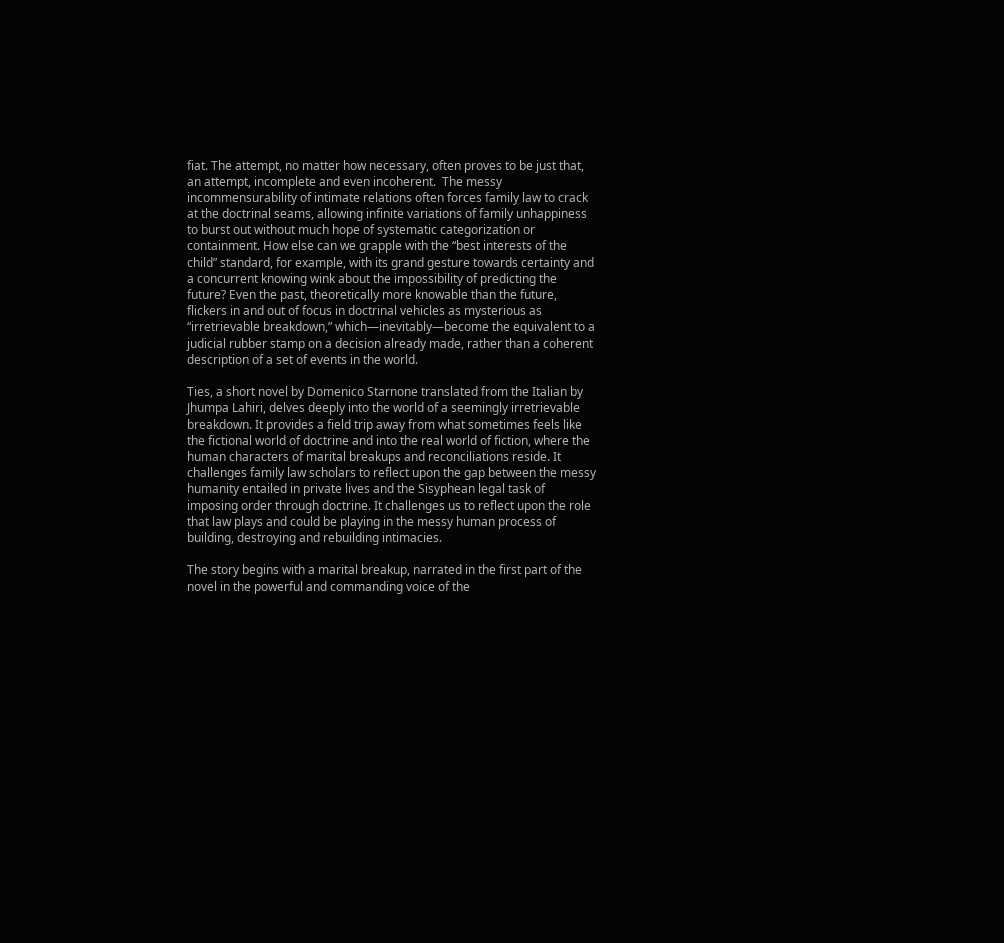fiat. The attempt, no matter how necessary, often proves to be just that, an attempt, incomplete and even incoherent.  The messy incommensurability of intimate relations often forces family law to crack at the doctrinal seams, allowing infinite variations of family unhappiness to burst out without much hope of systematic categorization or containment. How else can we grapple with the “best interests of the child” standard, for example, with its grand gesture towards certainty and a concurrent knowing wink about the impossibility of predicting the future? Even the past, theoretically more knowable than the future, flickers in and out of focus in doctrinal vehicles as mysterious as “irretrievable breakdown,” which—inevitably—become the equivalent to a judicial rubber stamp on a decision already made, rather than a coherent description of a set of events in the world.

Ties, a short novel by Domenico Starnone translated from the Italian by Jhumpa Lahiri, delves deeply into the world of a seemingly irretrievable breakdown. It provides a field trip away from what sometimes feels like the fictional world of doctrine and into the real world of fiction, where the human characters of marital breakups and reconciliations reside. It challenges family law scholars to reflect upon the gap between the messy humanity entailed in private lives and the Sisyphean legal task of imposing order through doctrine. It challenges us to reflect upon the role that law plays and could be playing in the messy human process of building, destroying and rebuilding intimacies.

The story begins with a marital breakup, narrated in the first part of the novel in the powerful and commanding voice of the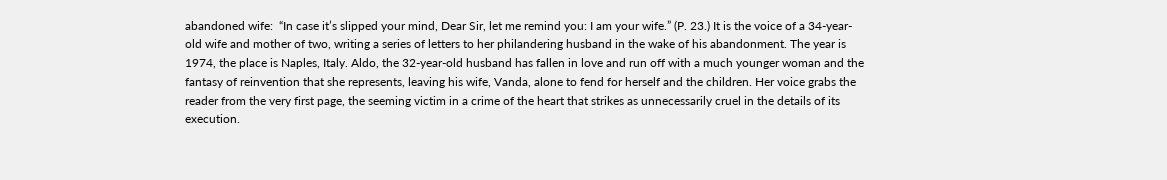abandoned wife:  “In case it’s slipped your mind, Dear Sir, let me remind you: I am your wife.” (P. 23.) It is the voice of a 34-year-old wife and mother of two, writing a series of letters to her philandering husband in the wake of his abandonment. The year is 1974, the place is Naples, Italy. Aldo, the 32-year-old husband has fallen in love and run off with a much younger woman and the fantasy of reinvention that she represents, leaving his wife, Vanda, alone to fend for herself and the children. Her voice grabs the reader from the very first page, the seeming victim in a crime of the heart that strikes as unnecessarily cruel in the details of its execution.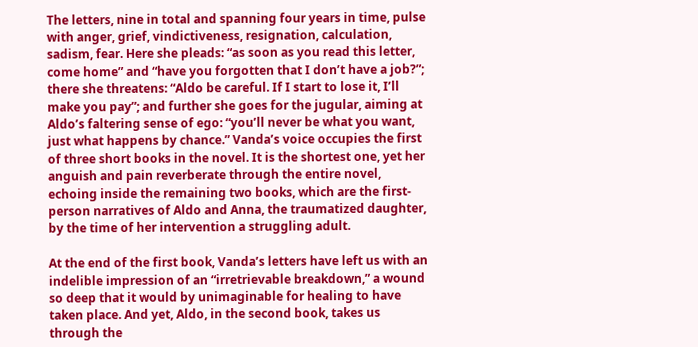The letters, nine in total and spanning four years in time, pulse with anger, grief, vindictiveness, resignation, calculation, sadism, fear. Here she pleads: “as soon as you read this letter, come home” and “have you forgotten that I don’t have a job?”; there she threatens: “Aldo be careful. If I start to lose it, I’ll make you pay”; and further she goes for the jugular, aiming at Aldo’s faltering sense of ego: “you’ll never be what you want, just what happens by chance.” Vanda’s voice occupies the first of three short books in the novel. It is the shortest one, yet her anguish and pain reverberate through the entire novel, echoing inside the remaining two books, which are the first-person narratives of Aldo and Anna, the traumatized daughter, by the time of her intervention a struggling adult.

At the end of the first book, Vanda’s letters have left us with an indelible impression of an “irretrievable breakdown,” a wound so deep that it would by unimaginable for healing to have taken place. And yet, Aldo, in the second book, takes us through the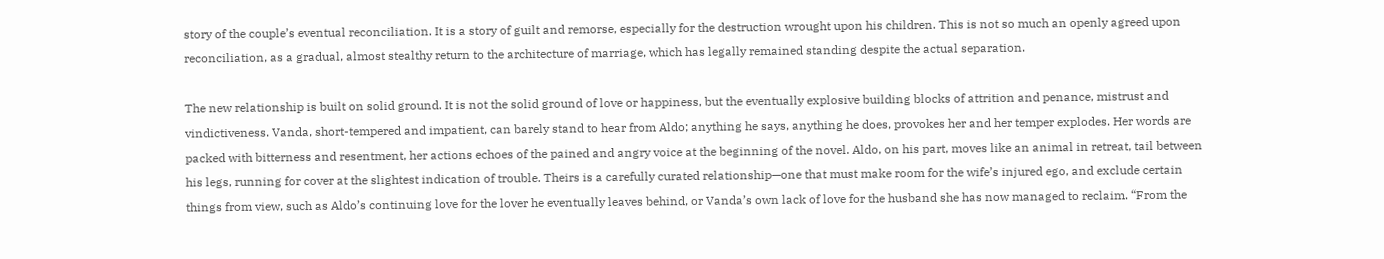story of the couple’s eventual reconciliation. It is a story of guilt and remorse, especially for the destruction wrought upon his children. This is not so much an openly agreed upon reconciliation, as a gradual, almost stealthy return to the architecture of marriage, which has legally remained standing despite the actual separation.

The new relationship is built on solid ground. It is not the solid ground of love or happiness, but the eventually explosive building blocks of attrition and penance, mistrust and vindictiveness. Vanda, short-tempered and impatient, can barely stand to hear from Aldo; anything he says, anything he does, provokes her and her temper explodes. Her words are packed with bitterness and resentment, her actions echoes of the pained and angry voice at the beginning of the novel. Aldo, on his part, moves like an animal in retreat, tail between his legs, running for cover at the slightest indication of trouble. Theirs is a carefully curated relationship—one that must make room for the wife’s injured ego, and exclude certain things from view, such as Aldo’s continuing love for the lover he eventually leaves behind, or Vanda’s own lack of love for the husband she has now managed to reclaim. “From the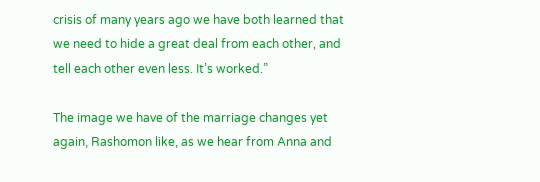crisis of many years ago we have both learned that we need to hide a great deal from each other, and tell each other even less. It’s worked.”

The image we have of the marriage changes yet again, Rashomon like, as we hear from Anna and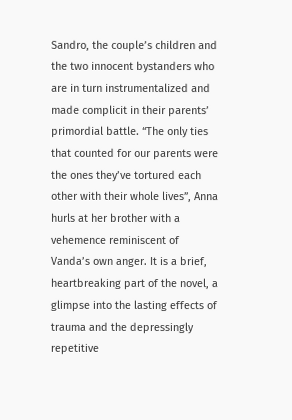Sandro, the couple’s children and the two innocent bystanders who are in turn instrumentalized and made complicit in their parents’ primordial battle. “The only ties that counted for our parents were the ones they’ve tortured each other with their whole lives”, Anna hurls at her brother with a vehemence reminiscent of Vanda’s own anger. It is a brief, heartbreaking part of the novel, a glimpse into the lasting effects of trauma and the depressingly repetitive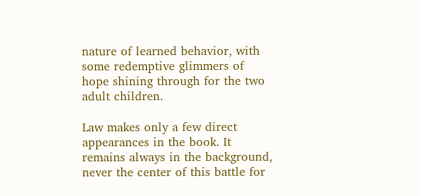nature of learned behavior, with some redemptive glimmers of hope shining through for the two adult children.

Law makes only a few direct appearances in the book. It remains always in the background, never the center of this battle for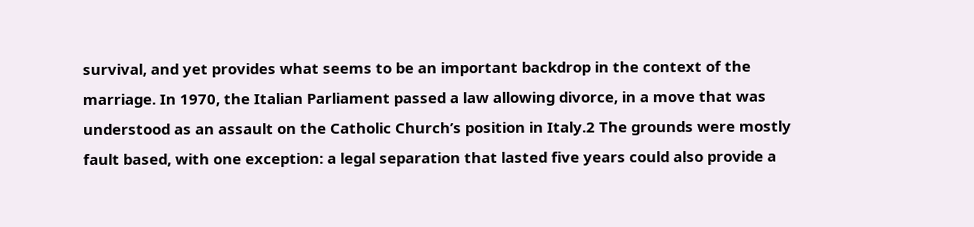survival, and yet provides what seems to be an important backdrop in the context of the marriage. In 1970, the Italian Parliament passed a law allowing divorce, in a move that was understood as an assault on the Catholic Church’s position in Italy.2 The grounds were mostly fault based, with one exception: a legal separation that lasted five years could also provide a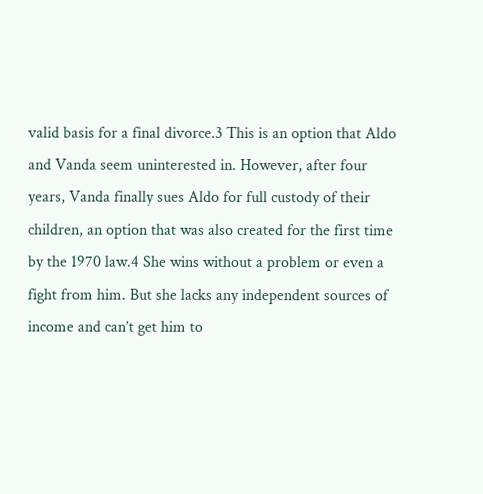valid basis for a final divorce.3 This is an option that Aldo and Vanda seem uninterested in. However, after four years, Vanda finally sues Aldo for full custody of their children, an option that was also created for the first time by the 1970 law.4 She wins without a problem or even a fight from him. But she lacks any independent sources of income and can’t get him to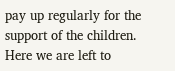pay up regularly for the support of the children. Here we are left to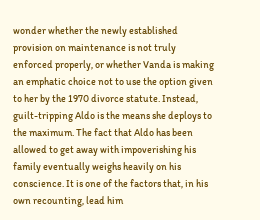wonder whether the newly established provision on maintenance is not truly enforced properly, or whether Vanda is making an emphatic choice not to use the option given to her by the 1970 divorce statute. Instead, guilt-tripping Aldo is the means she deploys to the maximum. The fact that Aldo has been allowed to get away with impoverishing his family eventually weighs heavily on his conscience. It is one of the factors that, in his own recounting, lead him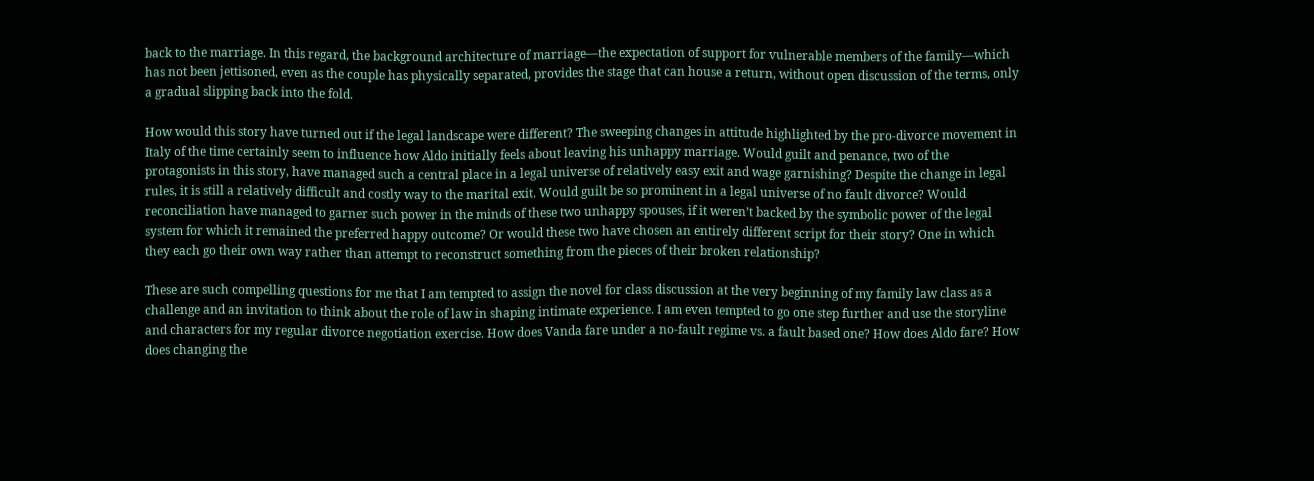back to the marriage. In this regard, the background architecture of marriage—the expectation of support for vulnerable members of the family—which has not been jettisoned, even as the couple has physically separated, provides the stage that can house a return, without open discussion of the terms, only a gradual slipping back into the fold.

How would this story have turned out if the legal landscape were different? The sweeping changes in attitude highlighted by the pro-divorce movement in Italy of the time certainly seem to influence how Aldo initially feels about leaving his unhappy marriage. Would guilt and penance, two of the protagonists in this story, have managed such a central place in a legal universe of relatively easy exit and wage garnishing? Despite the change in legal rules, it is still a relatively difficult and costly way to the marital exit. Would guilt be so prominent in a legal universe of no fault divorce? Would reconciliation have managed to garner such power in the minds of these two unhappy spouses, if it weren’t backed by the symbolic power of the legal system for which it remained the preferred happy outcome? Or would these two have chosen an entirely different script for their story? One in which they each go their own way rather than attempt to reconstruct something from the pieces of their broken relationship?

These are such compelling questions for me that I am tempted to assign the novel for class discussion at the very beginning of my family law class as a challenge and an invitation to think about the role of law in shaping intimate experience. I am even tempted to go one step further and use the storyline and characters for my regular divorce negotiation exercise. How does Vanda fare under a no-fault regime vs. a fault based one? How does Aldo fare? How does changing the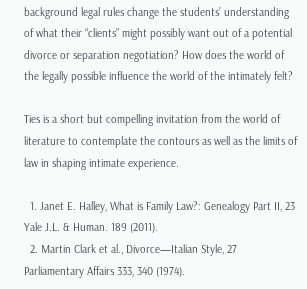background legal rules change the students’ understanding of what their “clients” might possibly want out of a potential divorce or separation negotiation? How does the world of the legally possible influence the world of the intimately felt?

Ties is a short but compelling invitation from the world of literature to contemplate the contours as well as the limits of law in shaping intimate experience.

  1. Janet E. Halley, What is Family Law?: Genealogy Part II, 23 Yale J.L. & Human. 189 (2011).
  2. Martin Clark et al., Divorce—Italian Style, 27 Parliamentary Affairs 333, 340 (1974).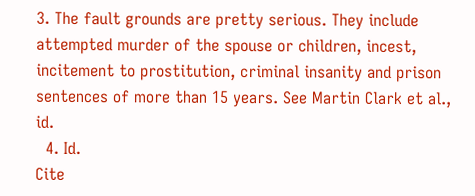3. The fault grounds are pretty serious. They include attempted murder of the spouse or children, incest, incitement to prostitution, criminal insanity and prison sentences of more than 15 years. See Martin Clark et al., id.
  4. Id.
Cite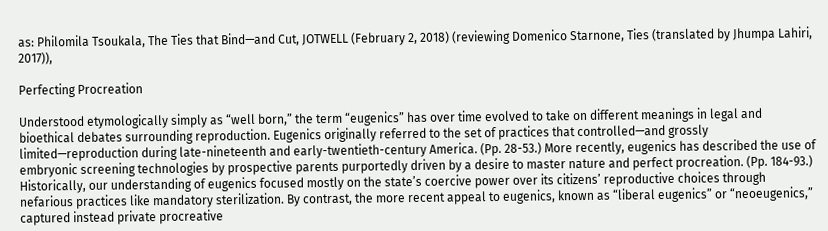as: Philomila Tsoukala, The Ties that Bind—and Cut, JOTWELL (February 2, 2018) (reviewing Domenico Starnone, Ties (translated by Jhumpa Lahiri, 2017)),

Perfecting Procreation

Understood etymologically simply as “well born,” the term “eugenics” has over time evolved to take on different meanings in legal and bioethical debates surrounding reproduction. Eugenics originally referred to the set of practices that controlled—and grossly limited—reproduction during late-nineteenth and early-twentieth-century America. (Pp. 28-53.) More recently, eugenics has described the use of embryonic screening technologies by prospective parents purportedly driven by a desire to master nature and perfect procreation. (Pp. 184-93.) Historically, our understanding of eugenics focused mostly on the state’s coercive power over its citizens’ reproductive choices through nefarious practices like mandatory sterilization. By contrast, the more recent appeal to eugenics, known as “liberal eugenics” or “neoeugenics,” captured instead private procreative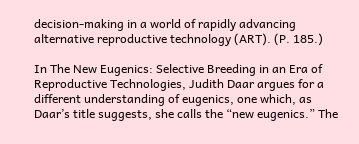decision-making in a world of rapidly advancing alternative reproductive technology (ART). (P. 185.)

In The New Eugenics: Selective Breeding in an Era of Reproductive Technologies, Judith Daar argues for a different understanding of eugenics, one which, as Daar’s title suggests, she calls the “new eugenics.” The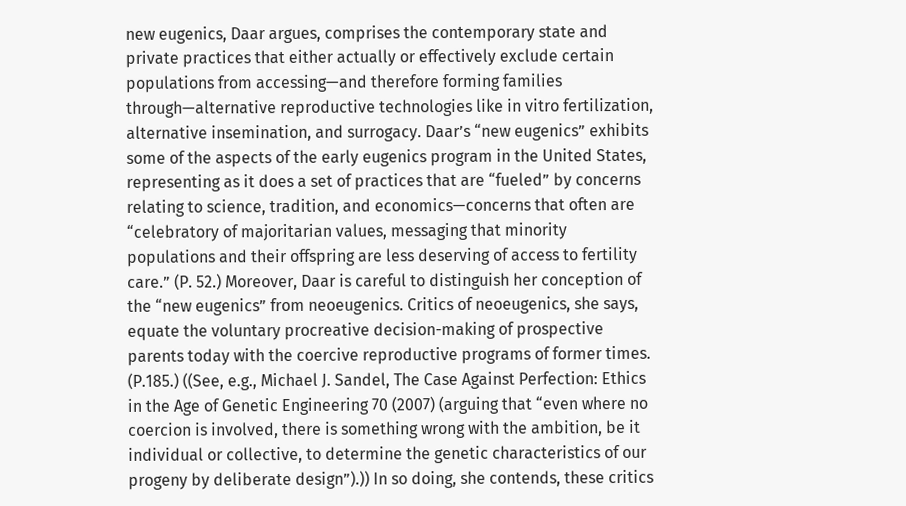new eugenics, Daar argues, comprises the contemporary state and private practices that either actually or effectively exclude certain populations from accessing—and therefore forming families through—alternative reproductive technologies like in vitro fertilization, alternative insemination, and surrogacy. Daar’s “new eugenics” exhibits some of the aspects of the early eugenics program in the United States, representing as it does a set of practices that are “fueled” by concerns relating to science, tradition, and economics—concerns that often are “celebratory of majoritarian values, messaging that minority populations and their offspring are less deserving of access to fertility care.” (P. 52.) Moreover, Daar is careful to distinguish her conception of the “new eugenics” from neoeugenics. Critics of neoeugenics, she says, equate the voluntary procreative decision-making of prospective parents today with the coercive reproductive programs of former times. (P.185.) ((See, e.g., Michael J. Sandel, The Case Against Perfection: Ethics in the Age of Genetic Engineering 70 (2007) (arguing that “even where no coercion is involved, there is something wrong with the ambition, be it individual or collective, to determine the genetic characteristics of our progeny by deliberate design”).)) In so doing, she contends, these critics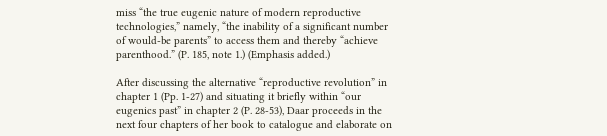miss “the true eugenic nature of modern reproductive technologies,” namely, “the inability of a significant number of would-be parents” to access them and thereby “achieve parenthood.” (P. 185, note 1.) (Emphasis added.)

After discussing the alternative “reproductive revolution” in chapter 1 (Pp. 1-27) and situating it briefly within “our eugenics past” in chapter 2 (P. 28-53), Daar proceeds in the next four chapters of her book to catalogue and elaborate on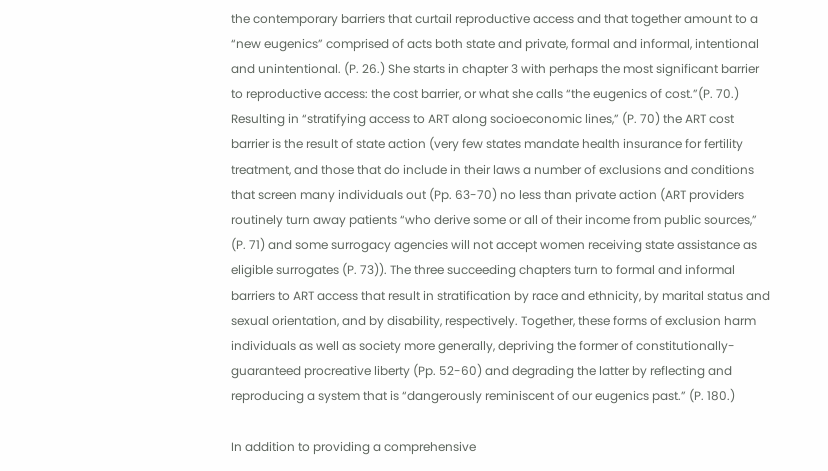the contemporary barriers that curtail reproductive access and that together amount to a “new eugenics” comprised of acts both state and private, formal and informal, intentional and unintentional. (P. 26.) She starts in chapter 3 with perhaps the most significant barrier to reproductive access: the cost barrier, or what she calls “the eugenics of cost.”(P. 70.) Resulting in “stratifying access to ART along socioeconomic lines,” (P. 70) the ART cost barrier is the result of state action (very few states mandate health insurance for fertility treatment, and those that do include in their laws a number of exclusions and conditions that screen many individuals out (Pp. 63-70) no less than private action (ART providers routinely turn away patients “who derive some or all of their income from public sources,” (P. 71) and some surrogacy agencies will not accept women receiving state assistance as eligible surrogates (P. 73)). The three succeeding chapters turn to formal and informal barriers to ART access that result in stratification by race and ethnicity, by marital status and sexual orientation, and by disability, respectively. Together, these forms of exclusion harm individuals as well as society more generally, depriving the former of constitutionally-guaranteed procreative liberty (Pp. 52-60) and degrading the latter by reflecting and reproducing a system that is “dangerously reminiscent of our eugenics past.” (P. 180.)

In addition to providing a comprehensive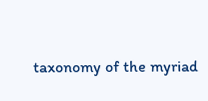taxonomy of the myriad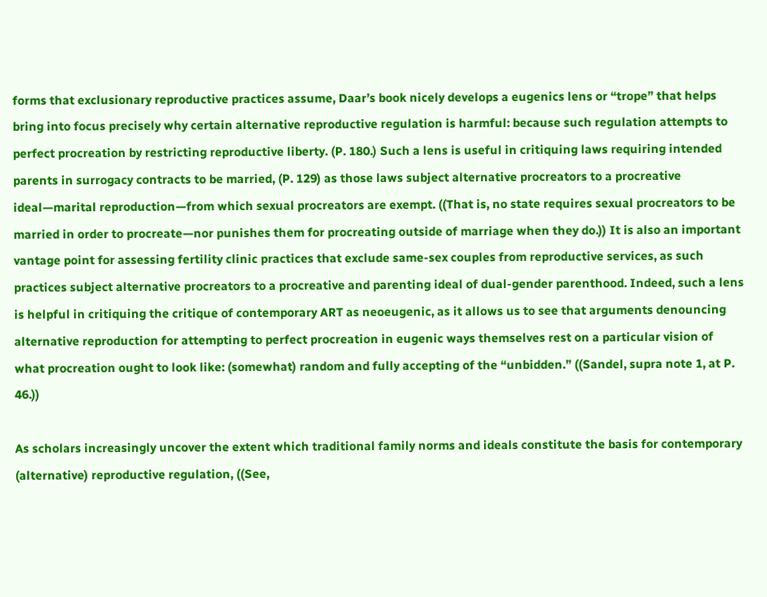forms that exclusionary reproductive practices assume, Daar’s book nicely develops a eugenics lens or “trope” that helps bring into focus precisely why certain alternative reproductive regulation is harmful: because such regulation attempts to perfect procreation by restricting reproductive liberty. (P. 180.) Such a lens is useful in critiquing laws requiring intended parents in surrogacy contracts to be married, (P. 129) as those laws subject alternative procreators to a procreative ideal—marital reproduction—from which sexual procreators are exempt. ((That is, no state requires sexual procreators to be married in order to procreate—nor punishes them for procreating outside of marriage when they do.)) It is also an important vantage point for assessing fertility clinic practices that exclude same-sex couples from reproductive services, as such practices subject alternative procreators to a procreative and parenting ideal of dual-gender parenthood. Indeed, such a lens is helpful in critiquing the critique of contemporary ART as neoeugenic, as it allows us to see that arguments denouncing alternative reproduction for attempting to perfect procreation in eugenic ways themselves rest on a particular vision of what procreation ought to look like: (somewhat) random and fully accepting of the “unbidden.” ((Sandel, supra note 1, at P. 46.))

As scholars increasingly uncover the extent which traditional family norms and ideals constitute the basis for contemporary (alternative) reproductive regulation, ((See,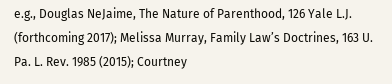e.g., Douglas NeJaime, The Nature of Parenthood, 126 Yale L.J. (forthcoming 2017); Melissa Murray, Family Law’s Doctrines, 163 U. Pa. L. Rev. 1985 (2015); Courtney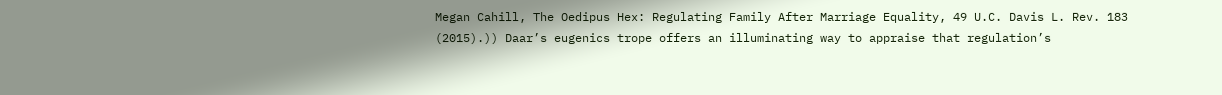Megan Cahill, The Oedipus Hex: Regulating Family After Marriage Equality, 49 U.C. Davis L. Rev. 183 (2015).)) Daar’s eugenics trope offers an illuminating way to appraise that regulation’s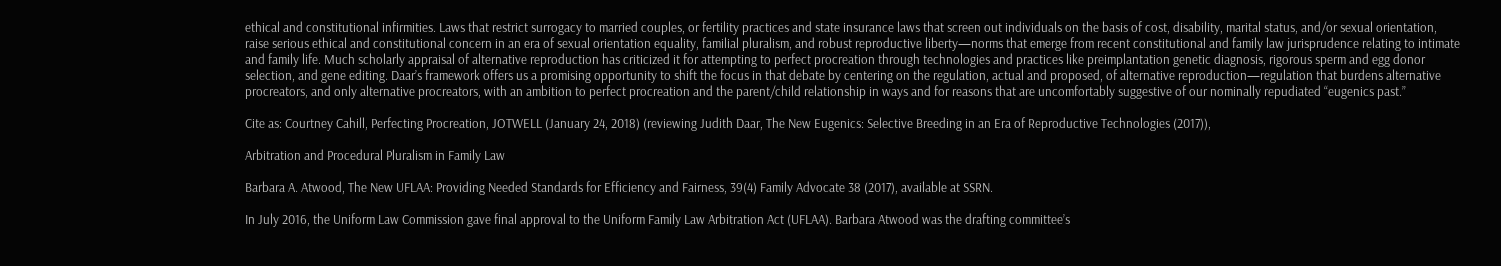ethical and constitutional infirmities. Laws that restrict surrogacy to married couples, or fertility practices and state insurance laws that screen out individuals on the basis of cost, disability, marital status, and/or sexual orientation, raise serious ethical and constitutional concern in an era of sexual orientation equality, familial pluralism, and robust reproductive liberty—norms that emerge from recent constitutional and family law jurisprudence relating to intimate and family life. Much scholarly appraisal of alternative reproduction has criticized it for attempting to perfect procreation through technologies and practices like preimplantation genetic diagnosis, rigorous sperm and egg donor selection, and gene editing. Daar’s framework offers us a promising opportunity to shift the focus in that debate by centering on the regulation, actual and proposed, of alternative reproduction—regulation that burdens alternative procreators, and only alternative procreators, with an ambition to perfect procreation and the parent/child relationship in ways and for reasons that are uncomfortably suggestive of our nominally repudiated “eugenics past.”

Cite as: Courtney Cahill, Perfecting Procreation, JOTWELL (January 24, 2018) (reviewing Judith Daar, The New Eugenics: Selective Breeding in an Era of Reproductive Technologies (2017)),

Arbitration and Procedural Pluralism in Family Law

Barbara A. Atwood, The New UFLAA: Providing Needed Standards for Efficiency and Fairness, 39(4) Family Advocate 38 (2017), available at SSRN.

In July 2016, the Uniform Law Commission gave final approval to the Uniform Family Law Arbitration Act (UFLAA). Barbara Atwood was the drafting committee’s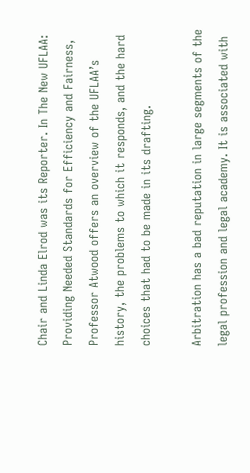Chair and Linda Elrod was its Reporter. In The New UFLAA: Providing Needed Standards for Efficiency and Fairness, Professor Atwood offers an overview of the UFLAA’s history, the problems to which it responds, and the hard choices that had to be made in its drafting.

Arbitration has a bad reputation in large segments of the legal profession and legal academy. It is associated with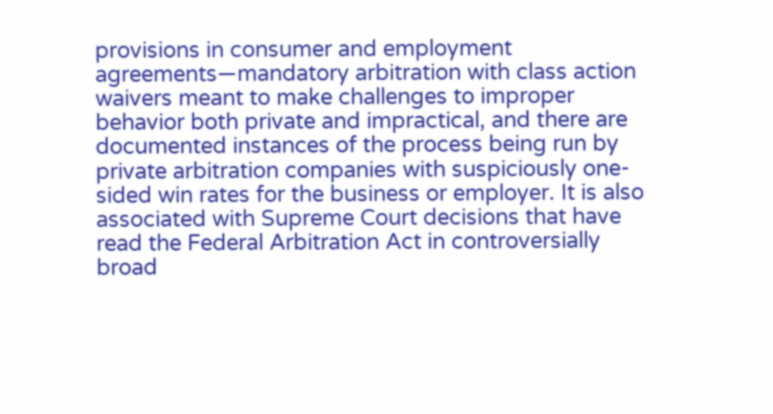provisions in consumer and employment agreements—mandatory arbitration with class action waivers meant to make challenges to improper behavior both private and impractical, and there are documented instances of the process being run by private arbitration companies with suspiciously one-sided win rates for the business or employer. It is also associated with Supreme Court decisions that have read the Federal Arbitration Act in controversially broad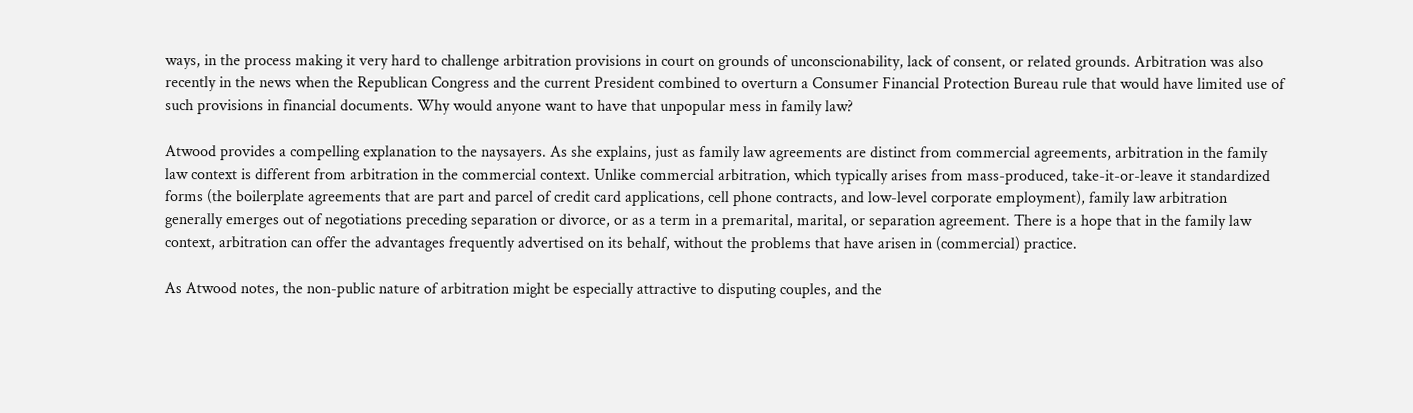ways, in the process making it very hard to challenge arbitration provisions in court on grounds of unconscionability, lack of consent, or related grounds. Arbitration was also recently in the news when the Republican Congress and the current President combined to overturn a Consumer Financial Protection Bureau rule that would have limited use of such provisions in financial documents. Why would anyone want to have that unpopular mess in family law?

Atwood provides a compelling explanation to the naysayers. As she explains, just as family law agreements are distinct from commercial agreements, arbitration in the family law context is different from arbitration in the commercial context. Unlike commercial arbitration, which typically arises from mass-produced, take-it-or-leave it standardized forms (the boilerplate agreements that are part and parcel of credit card applications, cell phone contracts, and low-level corporate employment), family law arbitration generally emerges out of negotiations preceding separation or divorce, or as a term in a premarital, marital, or separation agreement. There is a hope that in the family law context, arbitration can offer the advantages frequently advertised on its behalf, without the problems that have arisen in (commercial) practice.

As Atwood notes, the non-public nature of arbitration might be especially attractive to disputing couples, and the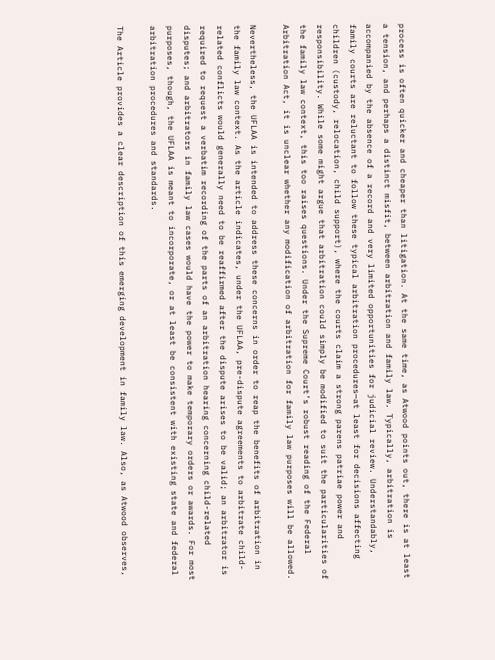process is often quicker and cheaper than litigation. At the same time, as Atwood points out, there is at least a tension, and perhaps a distinct misfit, between arbitration and family law. Typically, arbitration is accompanied by the absence of a record and very limited opportunities for judicial review. Understandably, family courts are reluctant to follow these typical arbitration procedures—at least for decisions affecting children (custody, relocation, child support), where the courts claim a strong parens patriae power and responsibility. While some might argue that arbitration could simply be modified to suit the particularities of the family law context, this too raises questions. Under the Supreme Court’s robust reading of the Federal Arbitration Act, it is unclear whether any modification of arbitration for family law purposes will be allowed.

Nevertheless, the UFLAA is intended to address these concerns in order to reap the benefits of arbitration in the family law context. As the article indicates, under the UFLAA, pre-dispute agreements to arbitrate child-related conflicts would generally need to be reaffirmed after the dispute arises to be valid; an arbitrator is required to request a verbatim recording of the parts of an arbitration hearing concerning child-related disputes; and arbitrators in family law cases would have the power to make temporary orders or awards. For most purposes, though, the UFLAA is meant to incorporate, or at least be consistent with existing state and federal arbitration procedures and standards.

The Article provides a clear description of this emerging development in family law. Also, as Atwood observes,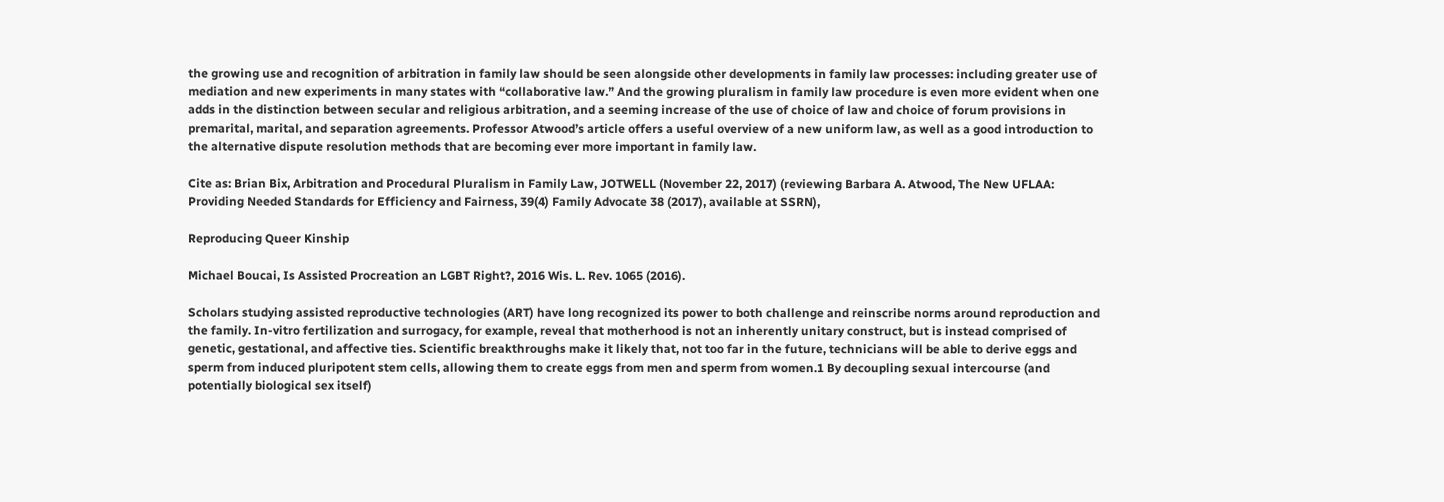the growing use and recognition of arbitration in family law should be seen alongside other developments in family law processes: including greater use of mediation and new experiments in many states with “collaborative law.” And the growing pluralism in family law procedure is even more evident when one adds in the distinction between secular and religious arbitration, and a seeming increase of the use of choice of law and choice of forum provisions in premarital, marital, and separation agreements. Professor Atwood’s article offers a useful overview of a new uniform law, as well as a good introduction to the alternative dispute resolution methods that are becoming ever more important in family law.

Cite as: Brian Bix, Arbitration and Procedural Pluralism in Family Law, JOTWELL (November 22, 2017) (reviewing Barbara A. Atwood, The New UFLAA: Providing Needed Standards for Efficiency and Fairness, 39(4) Family Advocate 38 (2017), available at SSRN),

Reproducing Queer Kinship

Michael Boucai, Is Assisted Procreation an LGBT Right?, 2016 Wis. L. Rev. 1065 (2016).

Scholars studying assisted reproductive technologies (ART) have long recognized its power to both challenge and reinscribe norms around reproduction and the family. In-vitro fertilization and surrogacy, for example, reveal that motherhood is not an inherently unitary construct, but is instead comprised of genetic, gestational, and affective ties. Scientific breakthroughs make it likely that, not too far in the future, technicians will be able to derive eggs and sperm from induced pluripotent stem cells, allowing them to create eggs from men and sperm from women.1 By decoupling sexual intercourse (and potentially biological sex itself)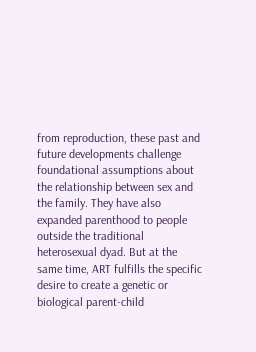from reproduction, these past and future developments challenge foundational assumptions about the relationship between sex and the family. They have also expanded parenthood to people outside the traditional heterosexual dyad. But at the same time, ART fulfills the specific desire to create a genetic or biological parent-child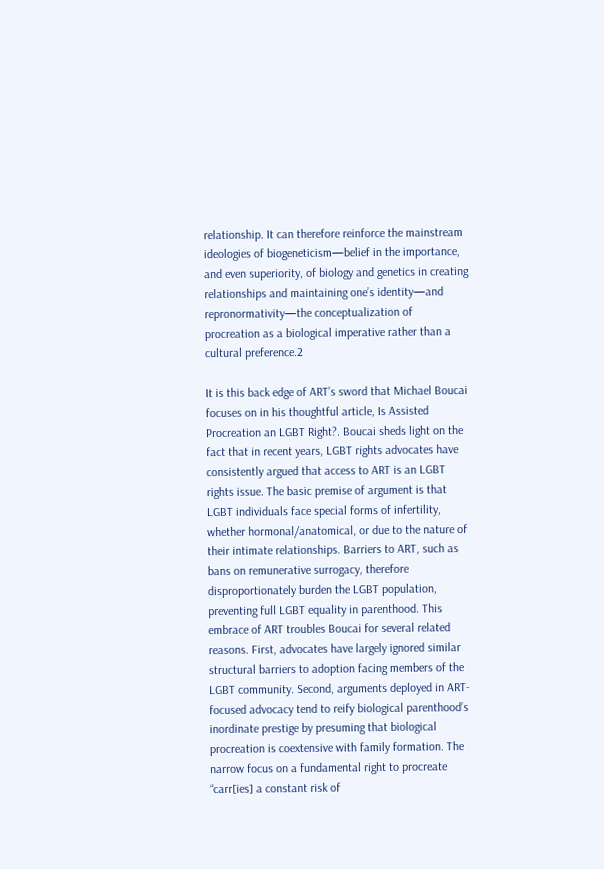relationship. It can therefore reinforce the mainstream ideologies of biogeneticism—belief in the importance, and even superiority, of biology and genetics in creating relationships and maintaining one’s identity—and repronormativity—the conceptualization of procreation as a biological imperative rather than a cultural preference.2

It is this back edge of ART’s sword that Michael Boucai focuses on in his thoughtful article, Is Assisted Procreation an LGBT Right?. Boucai sheds light on the fact that in recent years, LGBT rights advocates have consistently argued that access to ART is an LGBT rights issue. The basic premise of argument is that LGBT individuals face special forms of infertility, whether hormonal/anatomical, or due to the nature of their intimate relationships. Barriers to ART, such as bans on remunerative surrogacy, therefore disproportionately burden the LGBT population, preventing full LGBT equality in parenthood. This embrace of ART troubles Boucai for several related reasons. First, advocates have largely ignored similar structural barriers to adoption facing members of the LGBT community. Second, arguments deployed in ART-focused advocacy tend to reify biological parenthood’s inordinate prestige by presuming that biological procreation is coextensive with family formation. The narrow focus on a fundamental right to procreate “carr[ies] a constant risk of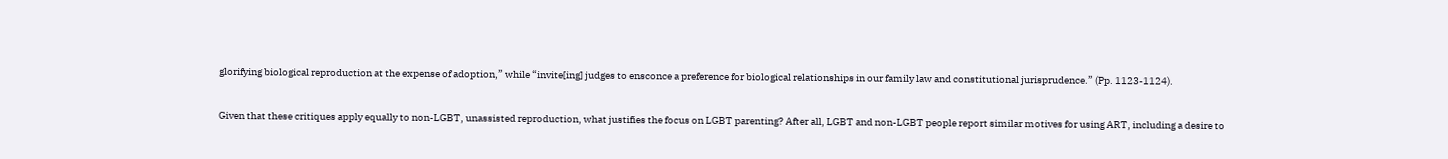glorifying biological reproduction at the expense of adoption,” while “invite[ing] judges to ensconce a preference for biological relationships in our family law and constitutional jurisprudence.” (Pp. 1123-1124).

Given that these critiques apply equally to non-LGBT, unassisted reproduction, what justifies the focus on LGBT parenting? After all, LGBT and non-LGBT people report similar motives for using ART, including a desire to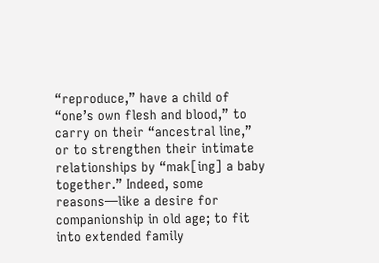“reproduce,” have a child of “one’s own flesh and blood,” to carry on their “ancestral line,” or to strengthen their intimate relationships by “mak[ing] a baby together.” Indeed, some reasons—like a desire for companionship in old age; to fit into extended family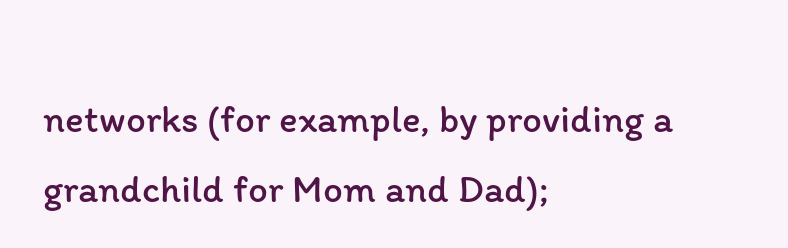networks (for example, by providing a grandchild for Mom and Dad);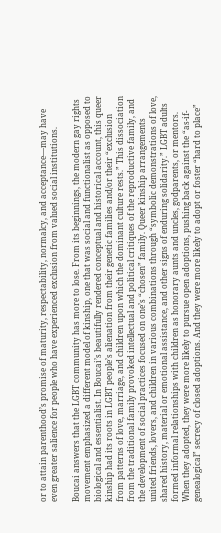or to attain parenthood’s promise of maturity, respectability, normalcy, and acceptance—may have even greater salience for people who have experienced exclusion from valued social institutions.

Boucai answers that the LGBT community has more to lose. From its beginnings, the modern gay rights movement emphasized a different model of kinship, one that was social and functionalist as opposed to biological and essentialist. In Boucai’s beautifully rendered conceptual and historical account, this queer kinship had its roots in LGBT people’s alienation from their genetic families and/or their “exclusion from patterns of love, marriage, and children upon which the dominant culture rests.” This dissociation from the traditional family provoked intellectual and political critiques of the reproductive family, and the development of social practices focused on one’s “chosen” family. Queer kinship arrangements united friends, lovers, and children in various combinations through “symbolic demonstrations of love, shared history, material or emotional assistance, and other signs of enduring solidarity.” LGBT adults formed informal relationships with children as honorary aunts and uncles, godparents, or mentors. When they adopted, they were more likely to pursue open adoptions, pushing back against the “as-if-genealogical” secrecy of closed adoptions. And they were more likely to adopt or foster “hard to place”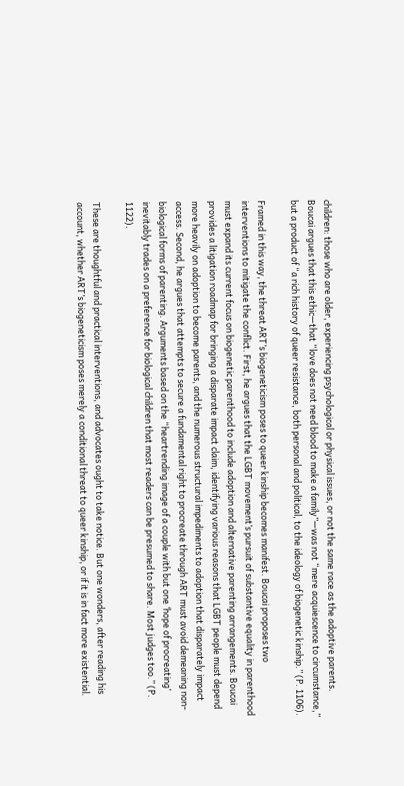children: those who are older, experiencing psychological or physical issues, or not the same race as the adoptive parents. Boucai argues that this ethic—that “love does not need blood to make a family”—was not “mere acquiescence to circumstance,” but a product of “a rich history of queer resistance, both personal and political, to the ideology of biogenetic kinship.” (P. 1106).

Framed in this way, the threat ART’s biogeneticism poses to queer kinship becomes manifest. Boucai proposes two interventions to mitigate the conflict. First, he argues that the LGBT movement’s pursuit of substantive equality in parenthood must expand its current focus on biogenetic parenthood to include adoption and alternative parenting arrangements. Boucai provides a litigation roadmap for bringing a disparate impact claim, identifying various reasons that LGBT people must depend more heavily on adoption to become parents, and the numerous structural impediments to adoption that disparately impact access. Second, he argues that attempts to secure a fundamental right to procreate through ART must avoid demeaning non-biological forms of parenting. Arguments based on the “heartrending image of a couple with but one ‘hope of procreating’ inevitably trades on a preference for biological children that most readers can be presumed to share. Most judges too.” (P. 1122).

These are thoughtful and practical interventions, and advocates ought to take notice. But one wonders, after reading his account, whether ART’s biogeneticism poses merely a conditional threat to queer kinship, or if it is in fact more existential.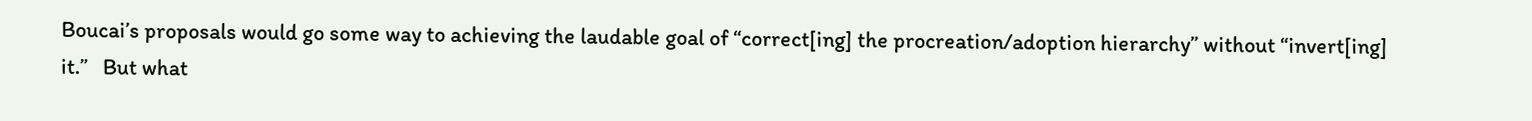Boucai’s proposals would go some way to achieving the laudable goal of “correct[ing] the procreation/adoption hierarchy” without “invert[ing] it.”   But what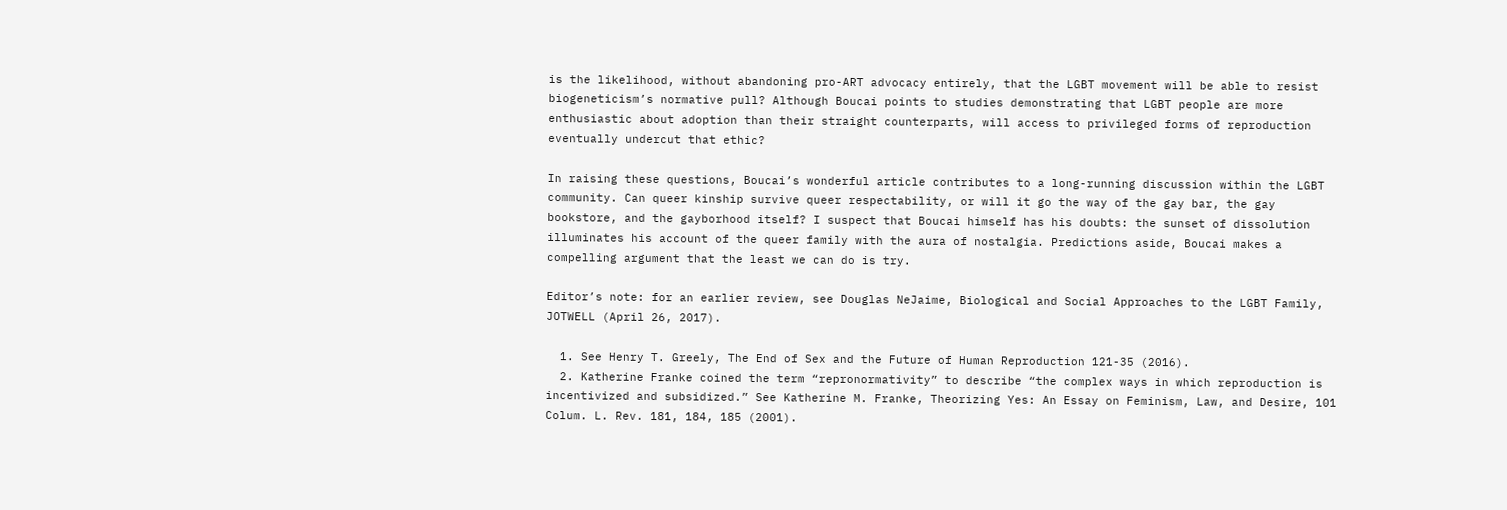is the likelihood, without abandoning pro-ART advocacy entirely, that the LGBT movement will be able to resist biogeneticism’s normative pull? Although Boucai points to studies demonstrating that LGBT people are more enthusiastic about adoption than their straight counterparts, will access to privileged forms of reproduction eventually undercut that ethic?

In raising these questions, Boucai’s wonderful article contributes to a long-running discussion within the LGBT community. Can queer kinship survive queer respectability, or will it go the way of the gay bar, the gay bookstore, and the gayborhood itself? I suspect that Boucai himself has his doubts: the sunset of dissolution illuminates his account of the queer family with the aura of nostalgia. Predictions aside, Boucai makes a compelling argument that the least we can do is try.

Editor’s note: for an earlier review, see Douglas NeJaime, Biological and Social Approaches to the LGBT Family, JOTWELL (April 26, 2017).

  1. See Henry T. Greely, The End of Sex and the Future of Human Reproduction 121-35 (2016).
  2. Katherine Franke coined the term “repronormativity” to describe “the complex ways in which reproduction is incentivized and subsidized.” See Katherine M. Franke, Theorizing Yes: An Essay on Feminism, Law, and Desire, 101 Colum. L. Rev. 181, 184, 185 (2001).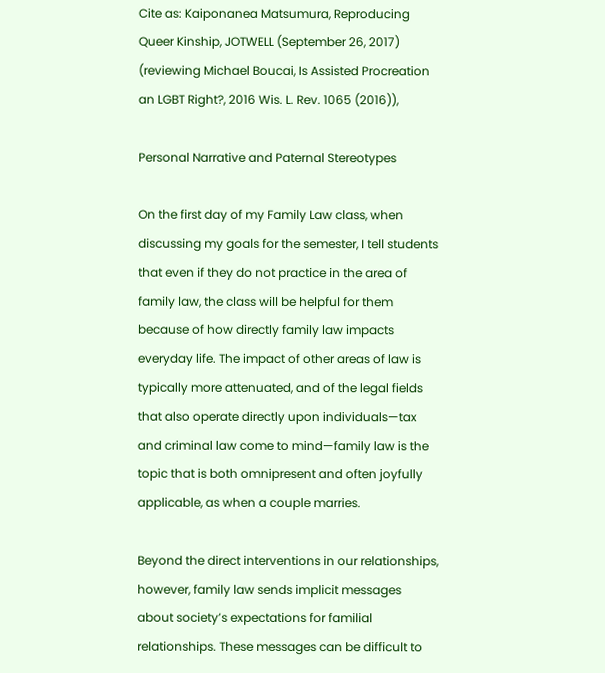Cite as: Kaiponanea Matsumura, Reproducing Queer Kinship, JOTWELL (September 26, 2017) (reviewing Michael Boucai, Is Assisted Procreation an LGBT Right?, 2016 Wis. L. Rev. 1065 (2016)),

Personal Narrative and Paternal Stereotypes

On the first day of my Family Law class, when discussing my goals for the semester, I tell students that even if they do not practice in the area of family law, the class will be helpful for them because of how directly family law impacts everyday life. The impact of other areas of law is typically more attenuated, and of the legal fields that also operate directly upon individuals—tax and criminal law come to mind—family law is the topic that is both omnipresent and often joyfully applicable, as when a couple marries.

Beyond the direct interventions in our relationships, however, family law sends implicit messages about society’s expectations for familial relationships. These messages can be difficult to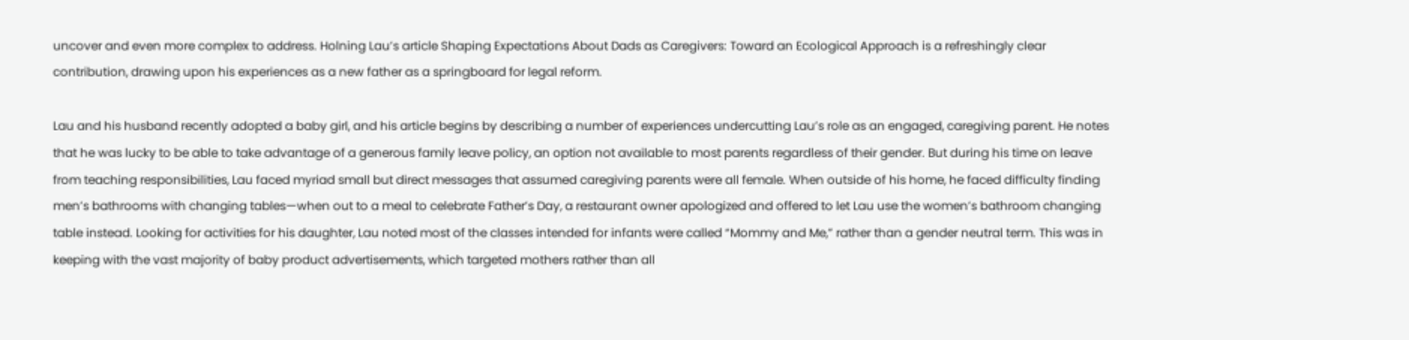uncover and even more complex to address. Holning Lau’s article Shaping Expectations About Dads as Caregivers: Toward an Ecological Approach is a refreshingly clear contribution, drawing upon his experiences as a new father as a springboard for legal reform.

Lau and his husband recently adopted a baby girl, and his article begins by describing a number of experiences undercutting Lau’s role as an engaged, caregiving parent. He notes that he was lucky to be able to take advantage of a generous family leave policy, an option not available to most parents regardless of their gender. But during his time on leave from teaching responsibilities, Lau faced myriad small but direct messages that assumed caregiving parents were all female. When outside of his home, he faced difficulty finding men’s bathrooms with changing tables—when out to a meal to celebrate Father’s Day, a restaurant owner apologized and offered to let Lau use the women’s bathroom changing table instead. Looking for activities for his daughter, Lau noted most of the classes intended for infants were called “Mommy and Me,” rather than a gender neutral term. This was in keeping with the vast majority of baby product advertisements, which targeted mothers rather than all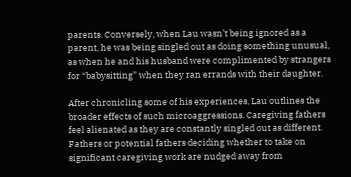parents. Conversely, when Lau wasn’t being ignored as a parent, he was being singled out as doing something unusual, as when he and his husband were complimented by strangers for “babysitting” when they ran errands with their daughter.

After chronicling some of his experiences, Lau outlines the broader effects of such microaggressions. Caregiving fathers feel alienated as they are constantly singled out as different. Fathers or potential fathers deciding whether to take on significant caregiving work are nudged away from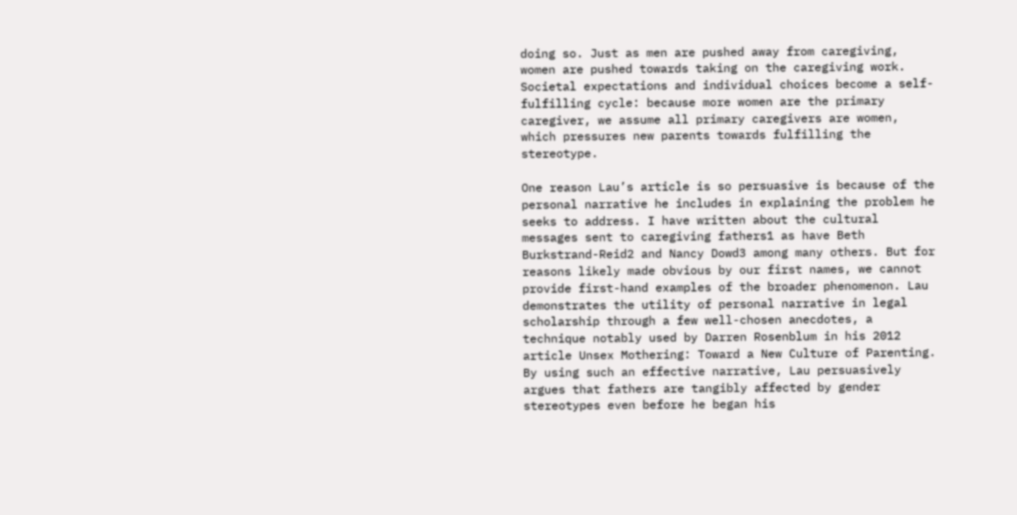doing so. Just as men are pushed away from caregiving, women are pushed towards taking on the caregiving work. Societal expectations and individual choices become a self-fulfilling cycle: because more women are the primary caregiver, we assume all primary caregivers are women, which pressures new parents towards fulfilling the stereotype.

One reason Lau’s article is so persuasive is because of the personal narrative he includes in explaining the problem he seeks to address. I have written about the cultural messages sent to caregiving fathers1 as have Beth Burkstrand-Reid2 and Nancy Dowd3 among many others. But for reasons likely made obvious by our first names, we cannot provide first-hand examples of the broader phenomenon. Lau demonstrates the utility of personal narrative in legal scholarship through a few well-chosen anecdotes, a technique notably used by Darren Rosenblum in his 2012 article Unsex Mothering: Toward a New Culture of Parenting. By using such an effective narrative, Lau persuasively argues that fathers are tangibly affected by gender stereotypes even before he began his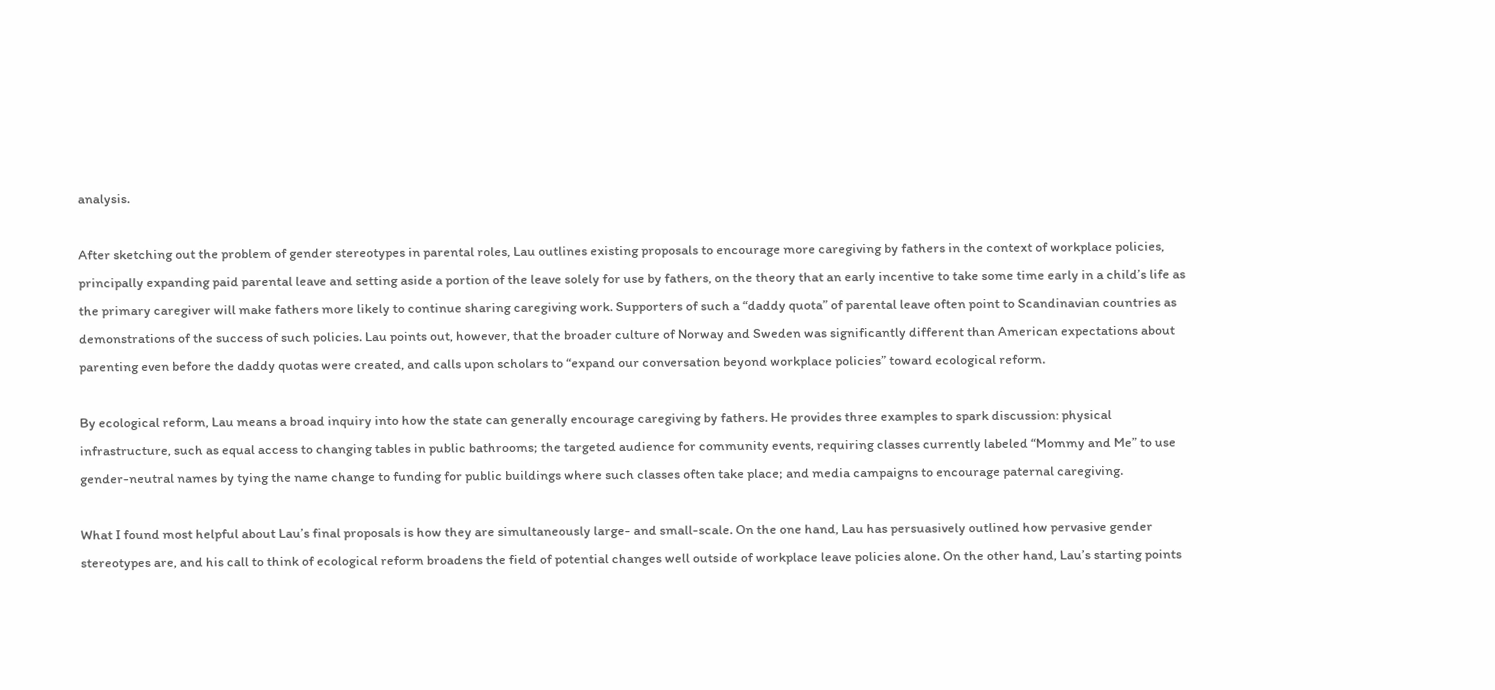analysis.

After sketching out the problem of gender stereotypes in parental roles, Lau outlines existing proposals to encourage more caregiving by fathers in the context of workplace policies, principally expanding paid parental leave and setting aside a portion of the leave solely for use by fathers, on the theory that an early incentive to take some time early in a child’s life as the primary caregiver will make fathers more likely to continue sharing caregiving work. Supporters of such a “daddy quota” of parental leave often point to Scandinavian countries as demonstrations of the success of such policies. Lau points out, however, that the broader culture of Norway and Sweden was significantly different than American expectations about parenting even before the daddy quotas were created, and calls upon scholars to “expand our conversation beyond workplace policies” toward ecological reform.

By ecological reform, Lau means a broad inquiry into how the state can generally encourage caregiving by fathers. He provides three examples to spark discussion: physical infrastructure, such as equal access to changing tables in public bathrooms; the targeted audience for community events, requiring classes currently labeled “Mommy and Me” to use gender-neutral names by tying the name change to funding for public buildings where such classes often take place; and media campaigns to encourage paternal caregiving.

What I found most helpful about Lau’s final proposals is how they are simultaneously large- and small-scale. On the one hand, Lau has persuasively outlined how pervasive gender stereotypes are, and his call to think of ecological reform broadens the field of potential changes well outside of workplace leave policies alone. On the other hand, Lau’s starting points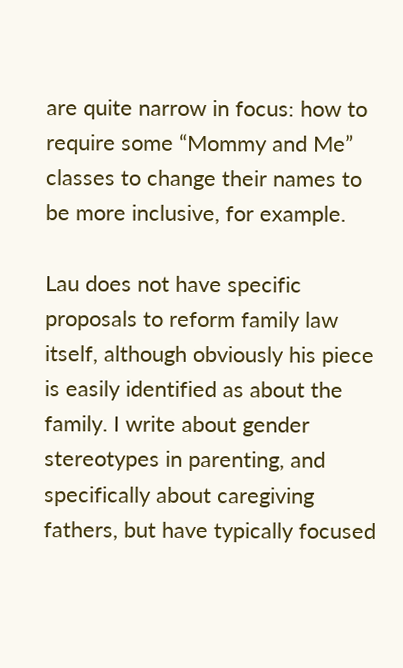are quite narrow in focus: how to require some “Mommy and Me” classes to change their names to be more inclusive, for example.

Lau does not have specific proposals to reform family law itself, although obviously his piece is easily identified as about the family. I write about gender stereotypes in parenting, and specifically about caregiving fathers, but have typically focused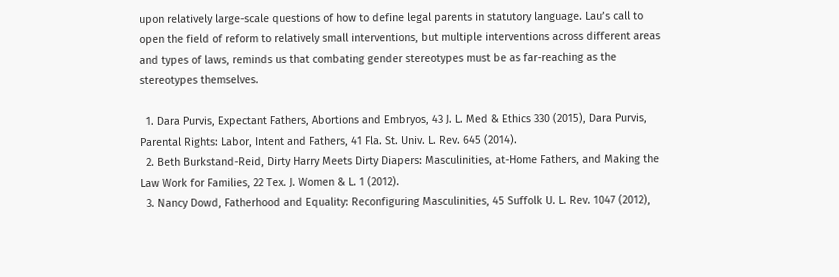upon relatively large-scale questions of how to define legal parents in statutory language. Lau’s call to open the field of reform to relatively small interventions, but multiple interventions across different areas and types of laws, reminds us that combating gender stereotypes must be as far-reaching as the stereotypes themselves.

  1. Dara Purvis, Expectant Fathers, Abortions and Embryos, 43 J. L. Med & Ethics 330 (2015), Dara Purvis, Parental Rights: Labor, Intent and Fathers, 41 Fla. St. Univ. L. Rev. 645 (2014).
  2. Beth Burkstand-Reid, Dirty Harry Meets Dirty Diapers: Masculinities, at-Home Fathers, and Making the Law Work for Families, 22 Tex. J. Women & L. 1 (2012).
  3. Nancy Dowd, Fatherhood and Equality: Reconfiguring Masculinities, 45 Suffolk U. L. Rev. 1047 (2012),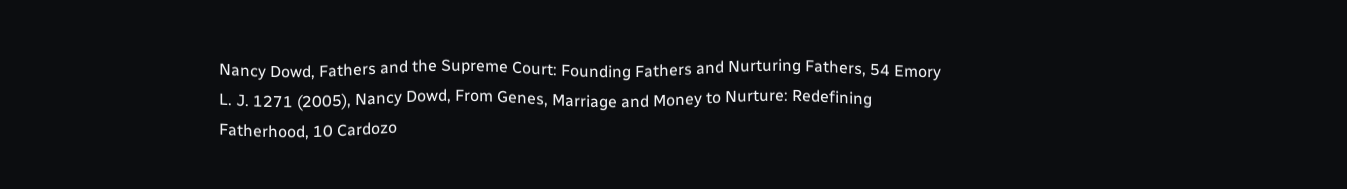Nancy Dowd, Fathers and the Supreme Court: Founding Fathers and Nurturing Fathers, 54 Emory L. J. 1271 (2005), Nancy Dowd, From Genes, Marriage and Money to Nurture: Redefining Fatherhood, 10 Cardozo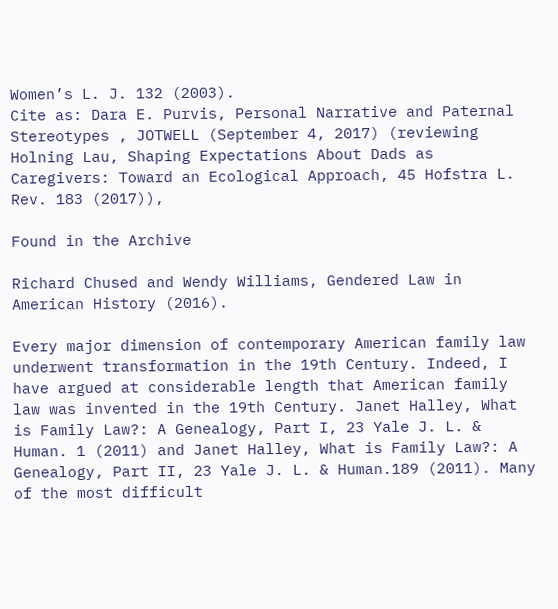Women’s L. J. 132 (2003).
Cite as: Dara E. Purvis, Personal Narrative and Paternal Stereotypes , JOTWELL (September 4, 2017) (reviewing Holning Lau, Shaping Expectations About Dads as Caregivers: Toward an Ecological Approach, 45 Hofstra L. Rev. 183 (2017)),

Found in the Archive

Richard Chused and Wendy Williams, Gendered Law in American History (2016).

Every major dimension of contemporary American family law underwent transformation in the 19th Century. Indeed, I have argued at considerable length that American family law was invented in the 19th Century. Janet Halley, What is Family Law?: A Genealogy, Part I, 23 Yale J. L. & Human. 1 (2011) and Janet Halley, What is Family Law?: A Genealogy, Part II, 23 Yale J. L. & Human.189 (2011). Many of the most difficult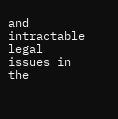and intractable legal issues in the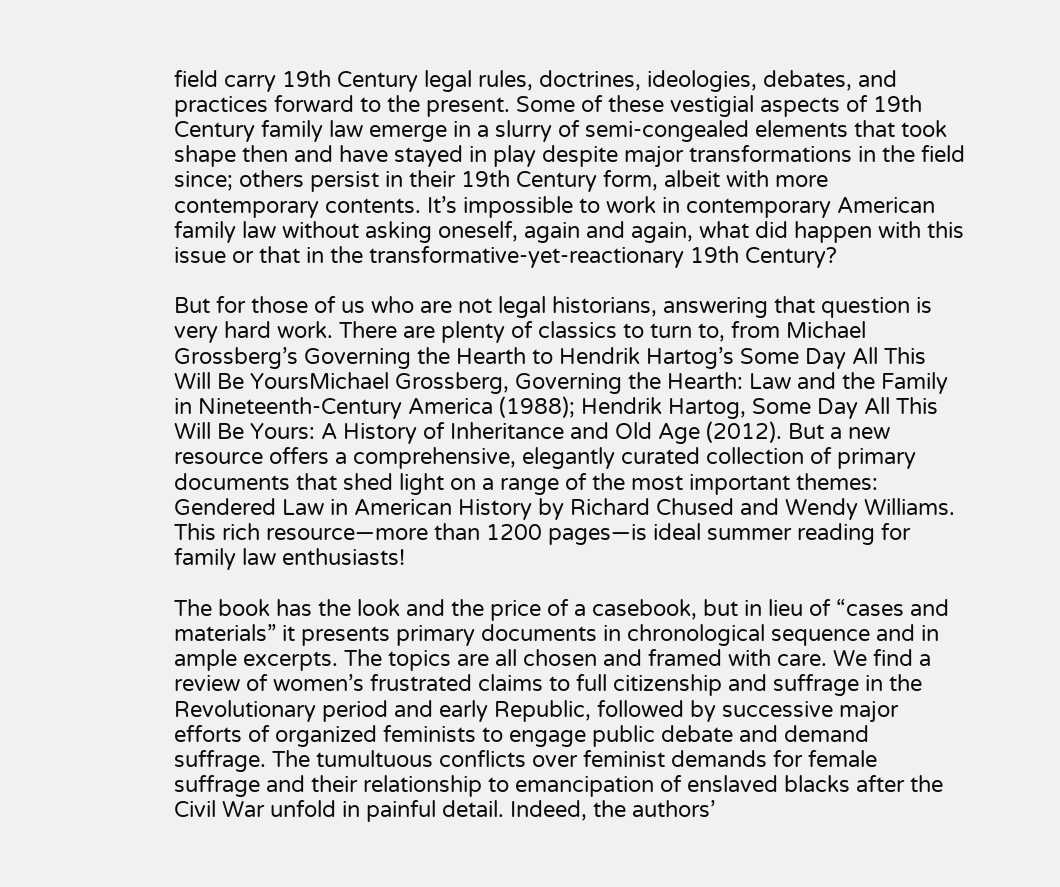field carry 19th Century legal rules, doctrines, ideologies, debates, and practices forward to the present. Some of these vestigial aspects of 19th Century family law emerge in a slurry of semi-congealed elements that took shape then and have stayed in play despite major transformations in the field since; others persist in their 19th Century form, albeit with more contemporary contents. It’s impossible to work in contemporary American family law without asking oneself, again and again, what did happen with this issue or that in the transformative-yet-reactionary 19th Century?

But for those of us who are not legal historians, answering that question is very hard work. There are plenty of classics to turn to, from Michael Grossberg’s Governing the Hearth to Hendrik Hartog’s Some Day All This Will Be YoursMichael Grossberg, Governing the Hearth: Law and the Family in Nineteenth-Century America (1988); Hendrik Hartog, Some Day All This Will Be Yours: A History of Inheritance and Old Age (2012). But a new resource offers a comprehensive, elegantly curated collection of primary documents that shed light on a range of the most important themes: Gendered Law in American History by Richard Chused and Wendy Williams. This rich resource—more than 1200 pages—is ideal summer reading for family law enthusiasts!

The book has the look and the price of a casebook, but in lieu of “cases and materials” it presents primary documents in chronological sequence and in ample excerpts. The topics are all chosen and framed with care. We find a review of women’s frustrated claims to full citizenship and suffrage in the Revolutionary period and early Republic, followed by successive major efforts of organized feminists to engage public debate and demand suffrage. The tumultuous conflicts over feminist demands for female suffrage and their relationship to emancipation of enslaved blacks after the Civil War unfold in painful detail. Indeed, the authors’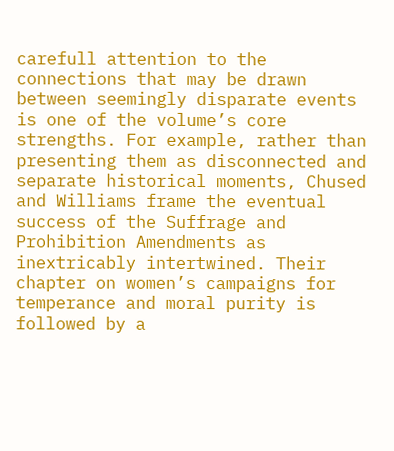carefull attention to the connections that may be drawn between seemingly disparate events is one of the volume’s core strengths. For example, rather than presenting them as disconnected and separate historical moments, Chused and Williams frame the eventual success of the Suffrage and Prohibition Amendments as inextricably intertwined. Their chapter on women’s campaigns for temperance and moral purity is followed by a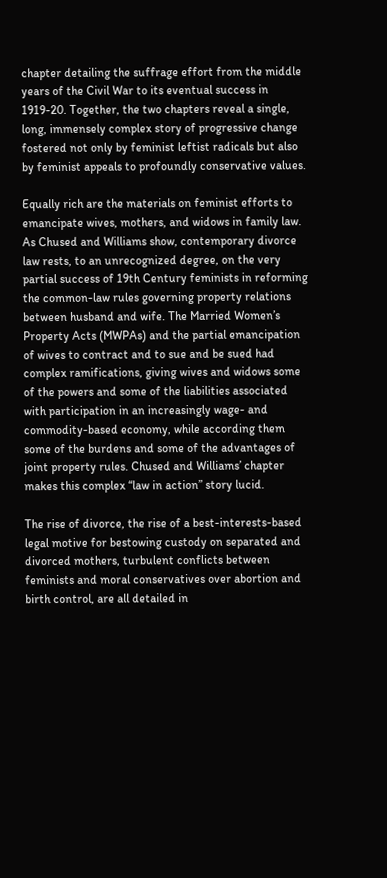chapter detailing the suffrage effort from the middle years of the Civil War to its eventual success in 1919-20. Together, the two chapters reveal a single, long, immensely complex story of progressive change fostered not only by feminist leftist radicals but also by feminist appeals to profoundly conservative values.

Equally rich are the materials on feminist efforts to emancipate wives, mothers, and widows in family law. As Chused and Williams show, contemporary divorce law rests, to an unrecognized degree, on the very partial success of 19th Century feminists in reforming the common-law rules governing property relations between husband and wife. The Married Women’s Property Acts (MWPAs) and the partial emancipation of wives to contract and to sue and be sued had complex ramifications, giving wives and widows some of the powers and some of the liabilities associated with participation in an increasingly wage- and commodity-based economy, while according them some of the burdens and some of the advantages of joint property rules. Chused and Williams’ chapter makes this complex “law in action” story lucid.

The rise of divorce, the rise of a best-interests-based legal motive for bestowing custody on separated and divorced mothers, turbulent conflicts between feminists and moral conservatives over abortion and birth control, are all detailed in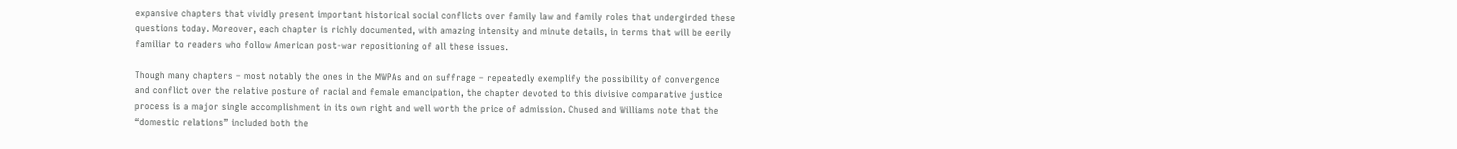expansive chapters that vividly present important historical social conflicts over family law and family roles that undergirded these questions today. Moreover, each chapter is richly documented, with amazing intensity and minute details, in terms that will be eerily familiar to readers who follow American post-war repositioning of all these issues.

Though many chapters – most notably the ones in the MWPAs and on suffrage – repeatedly exemplify the possibility of convergence and conflict over the relative posture of racial and female emancipation, the chapter devoted to this divisive comparative justice process is a major single accomplishment in its own right and well worth the price of admission. Chused and Williams note that the “domestic relations” included both the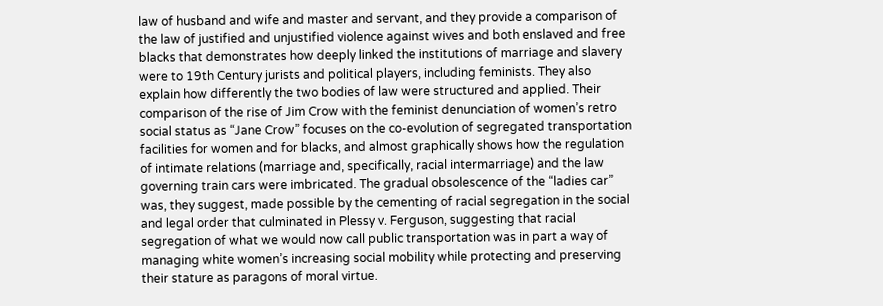law of husband and wife and master and servant, and they provide a comparison of the law of justified and unjustified violence against wives and both enslaved and free blacks that demonstrates how deeply linked the institutions of marriage and slavery were to 19th Century jurists and political players, including feminists. They also explain how differently the two bodies of law were structured and applied. Their comparison of the rise of Jim Crow with the feminist denunciation of women’s retro social status as “Jane Crow” focuses on the co-evolution of segregated transportation facilities for women and for blacks, and almost graphically shows how the regulation of intimate relations (marriage and, specifically, racial intermarriage) and the law governing train cars were imbricated. The gradual obsolescence of the “ladies car” was, they suggest, made possible by the cementing of racial segregation in the social and legal order that culminated in Plessy v. Ferguson, suggesting that racial segregation of what we would now call public transportation was in part a way of managing white women’s increasing social mobility while protecting and preserving their stature as paragons of moral virtue.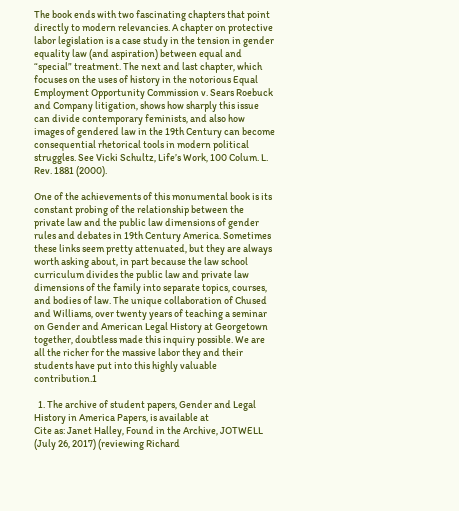The book ends with two fascinating chapters that point directly to modern relevancies. A chapter on protective labor legislation is a case study in the tension in gender equality law (and aspiration) between equal and “special” treatment. The next and last chapter, which focuses on the uses of history in the notorious Equal Employment Opportunity Commission v. Sears Roebuck and Company litigation, shows how sharply this issue can divide contemporary feminists, and also how images of gendered law in the 19th Century can become consequential rhetorical tools in modern political struggles. See Vicki Schultz, Life’s Work, 100 Colum. L. Rev. 1881 (2000).

One of the achievements of this monumental book is its constant probing of the relationship between the private law and the public law dimensions of gender rules and debates in 19th Century America. Sometimes these links seem pretty attenuated, but they are always worth asking about, in part because the law school curriculum divides the public law and private law dimensions of the family into separate topics, courses, and bodies of law. The unique collaboration of Chused and Williams, over twenty years of teaching a seminar on Gender and American Legal History at Georgetown together, doubtless made this inquiry possible. We are all the richer for the massive labor they and their students have put into this highly valuable contribution.1

  1. The archive of student papers, Gender and Legal History in America Papers, is available at
Cite as: Janet Halley, Found in the Archive, JOTWELL (July 26, 2017) (reviewing Richard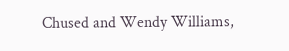Chused and Wendy Williams,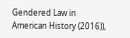Gendered Law in American History (2016)),